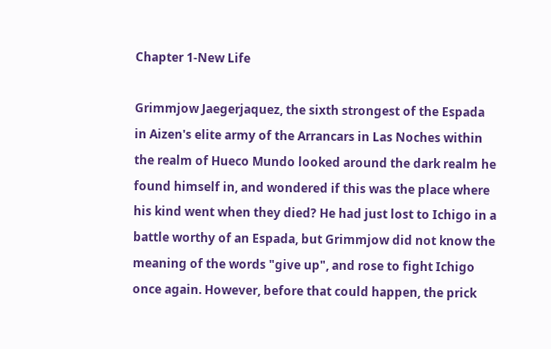Chapter 1-New Life

Grimmjow Jaegerjaquez, the sixth strongest of the Espada in Aizen's elite army of the Arrancars in Las Noches within the realm of Hueco Mundo looked around the dark realm he found himself in, and wondered if this was the place where his kind went when they died? He had just lost to Ichigo in a battle worthy of an Espada, but Grimmjow did not know the meaning of the words "give up", and rose to fight Ichigo once again. However, before that could happen, the prick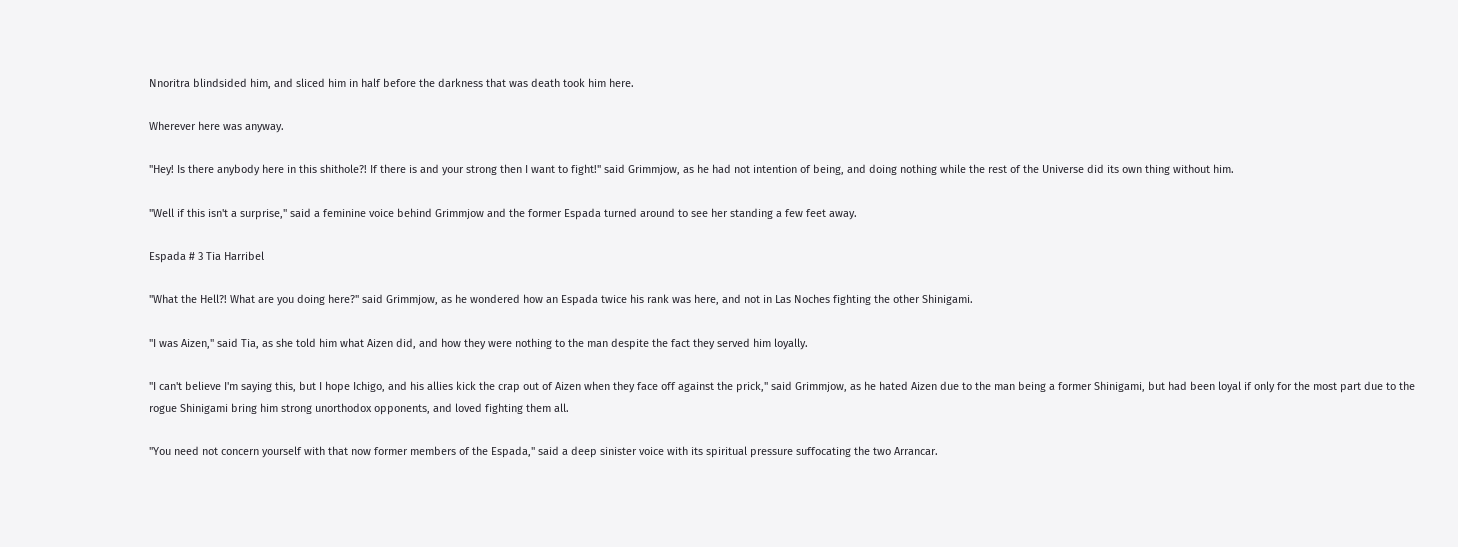Nnoritra blindsided him, and sliced him in half before the darkness that was death took him here.

Wherever here was anyway.

"Hey! Is there anybody here in this shithole?! If there is and your strong then I want to fight!" said Grimmjow, as he had not intention of being, and doing nothing while the rest of the Universe did its own thing without him.

"Well if this isn't a surprise," said a feminine voice behind Grimmjow and the former Espada turned around to see her standing a few feet away.

Espada # 3 Tia Harribel

"What the Hell?! What are you doing here?" said Grimmjow, as he wondered how an Espada twice his rank was here, and not in Las Noches fighting the other Shinigami.

"I was Aizen," said Tia, as she told him what Aizen did, and how they were nothing to the man despite the fact they served him loyally.

"I can't believe I'm saying this, but I hope Ichigo, and his allies kick the crap out of Aizen when they face off against the prick," said Grimmjow, as he hated Aizen due to the man being a former Shinigami, but had been loyal if only for the most part due to the rogue Shinigami bring him strong unorthodox opponents, and loved fighting them all.

"You need not concern yourself with that now former members of the Espada," said a deep sinister voice with its spiritual pressure suffocating the two Arrancar.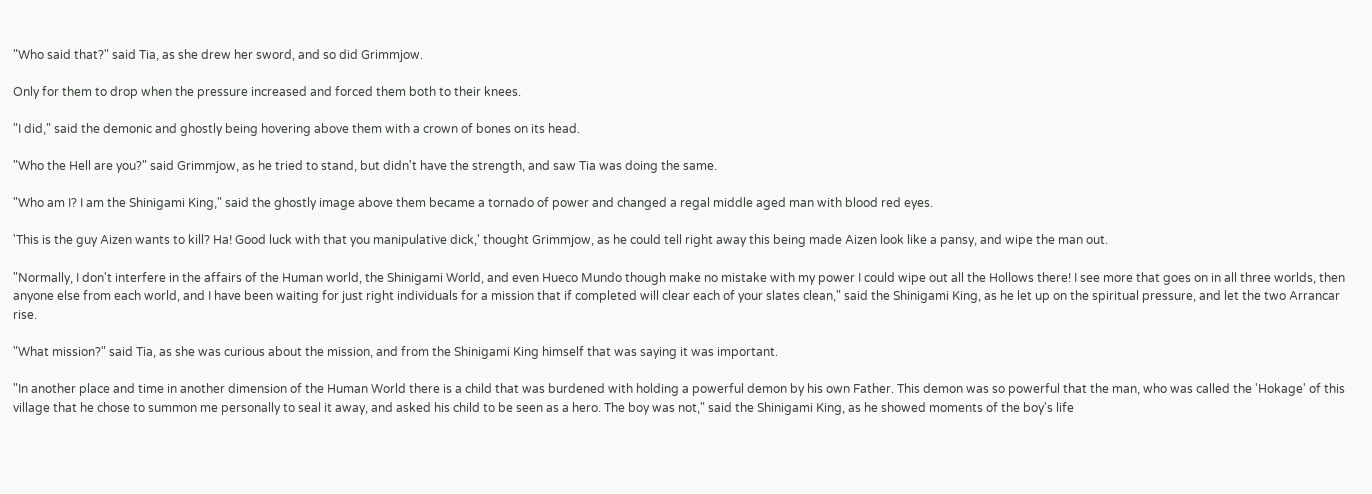"Who said that?" said Tia, as she drew her sword, and so did Grimmjow.

Only for them to drop when the pressure increased and forced them both to their knees.

"I did," said the demonic and ghostly being hovering above them with a crown of bones on its head.

"Who the Hell are you?" said Grimmjow, as he tried to stand, but didn't have the strength, and saw Tia was doing the same.

"Who am I? I am the Shinigami King," said the ghostly image above them became a tornado of power and changed a regal middle aged man with blood red eyes.

'This is the guy Aizen wants to kill? Ha! Good luck with that you manipulative dick,' thought Grimmjow, as he could tell right away this being made Aizen look like a pansy, and wipe the man out.

"Normally, I don't interfere in the affairs of the Human world, the Shinigami World, and even Hueco Mundo though make no mistake with my power I could wipe out all the Hollows there! I see more that goes on in all three worlds, then anyone else from each world, and I have been waiting for just right individuals for a mission that if completed will clear each of your slates clean," said the Shinigami King, as he let up on the spiritual pressure, and let the two Arrancar rise.

"What mission?" said Tia, as she was curious about the mission, and from the Shinigami King himself that was saying it was important.

"In another place and time in another dimension of the Human World there is a child that was burdened with holding a powerful demon by his own Father. This demon was so powerful that the man, who was called the 'Hokage' of this village that he chose to summon me personally to seal it away, and asked his child to be seen as a hero. The boy was not," said the Shinigami King, as he showed moments of the boy's life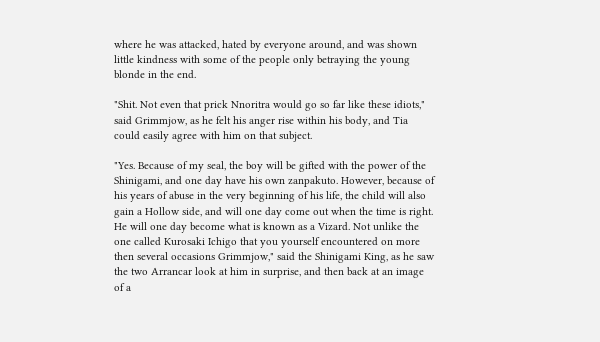where he was attacked, hated by everyone around, and was shown little kindness with some of the people only betraying the young blonde in the end.

"Shit. Not even that prick Nnoritra would go so far like these idiots," said Grimmjow, as he felt his anger rise within his body, and Tia could easily agree with him on that subject.

"Yes. Because of my seal, the boy will be gifted with the power of the Shinigami, and one day have his own zanpakuto. However, because of his years of abuse in the very beginning of his life, the child will also gain a Hollow side, and will one day come out when the time is right. He will one day become what is known as a Vizard. Not unlike the one called Kurosaki Ichigo that you yourself encountered on more then several occasions Grimmjow," said the Shinigami King, as he saw the two Arrancar look at him in surprise, and then back at an image of a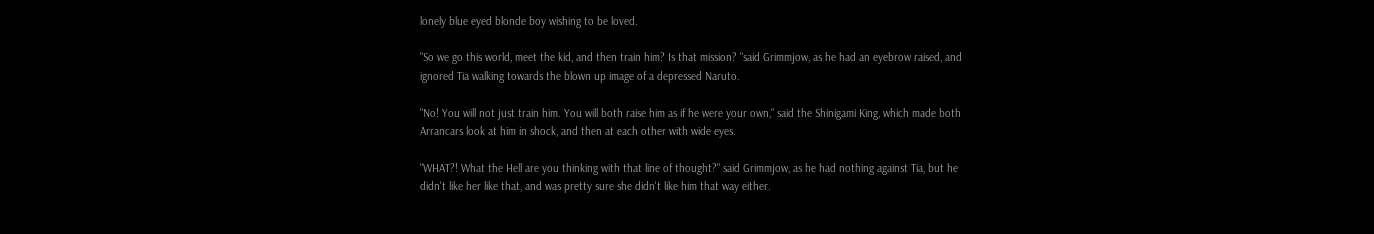lonely blue eyed blonde boy wishing to be loved.

"So we go this world, meet the kid, and then train him? Is that mission? "said Grimmjow, as he had an eyebrow raised, and ignored Tia walking towards the blown up image of a depressed Naruto.

"No! You will not just train him. You will both raise him as if he were your own," said the Shinigami King, which made both Arrancars look at him in shock, and then at each other with wide eyes.

"WHAT?! What the Hell are you thinking with that line of thought?" said Grimmjow, as he had nothing against Tia, but he didn't like her like that, and was pretty sure she didn't like him that way either.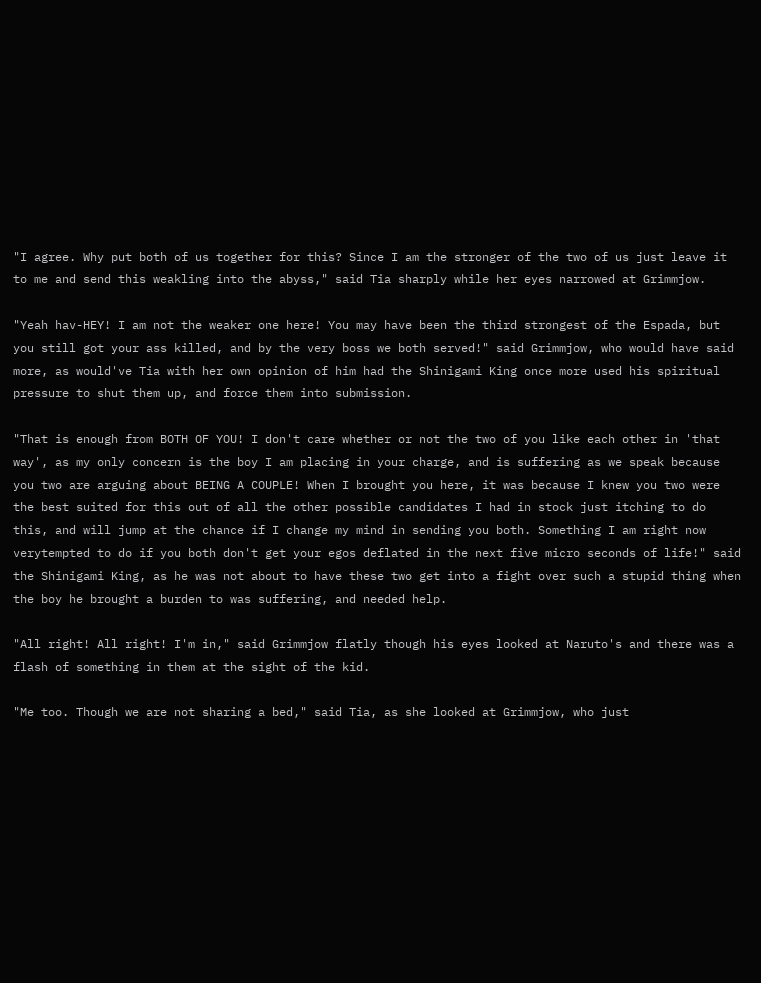"I agree. Why put both of us together for this? Since I am the stronger of the two of us just leave it to me and send this weakling into the abyss," said Tia sharply while her eyes narrowed at Grimmjow.

"Yeah hav-HEY! I am not the weaker one here! You may have been the third strongest of the Espada, but you still got your ass killed, and by the very boss we both served!" said Grimmjow, who would have said more, as would've Tia with her own opinion of him had the Shinigami King once more used his spiritual pressure to shut them up, and force them into submission.

"That is enough from BOTH OF YOU! I don't care whether or not the two of you like each other in 'that way', as my only concern is the boy I am placing in your charge, and is suffering as we speak because you two are arguing about BEING A COUPLE! When I brought you here, it was because I knew you two were the best suited for this out of all the other possible candidates I had in stock just itching to do this, and will jump at the chance if I change my mind in sending you both. Something I am right now verytempted to do if you both don't get your egos deflated in the next five micro seconds of life!" said the Shinigami King, as he was not about to have these two get into a fight over such a stupid thing when the boy he brought a burden to was suffering, and needed help.

"All right! All right! I'm in," said Grimmjow flatly though his eyes looked at Naruto's and there was a flash of something in them at the sight of the kid.

"Me too. Though we are not sharing a bed," said Tia, as she looked at Grimmjow, who just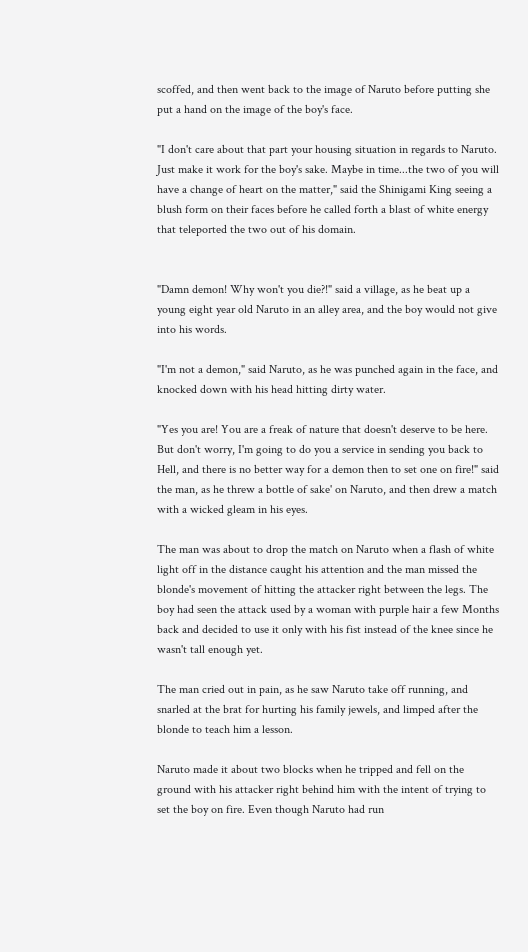scoffed, and then went back to the image of Naruto before putting she put a hand on the image of the boy's face.

"I don't care about that part your housing situation in regards to Naruto. Just make it work for the boy's sake. Maybe in time...the two of you will have a change of heart on the matter," said the Shinigami King seeing a blush form on their faces before he called forth a blast of white energy that teleported the two out of his domain.


"Damn demon! Why won't you die?!" said a village, as he beat up a young eight year old Naruto in an alley area, and the boy would not give into his words.

"I'm not a demon," said Naruto, as he was punched again in the face, and knocked down with his head hitting dirty water.

"Yes you are! You are a freak of nature that doesn't deserve to be here. But don't worry, I'm going to do you a service in sending you back to Hell, and there is no better way for a demon then to set one on fire!" said the man, as he threw a bottle of sake' on Naruto, and then drew a match with a wicked gleam in his eyes.

The man was about to drop the match on Naruto when a flash of white light off in the distance caught his attention and the man missed the blonde's movement of hitting the attacker right between the legs. The boy had seen the attack used by a woman with purple hair a few Months back and decided to use it only with his fist instead of the knee since he wasn't tall enough yet.

The man cried out in pain, as he saw Naruto take off running, and snarled at the brat for hurting his family jewels, and limped after the blonde to teach him a lesson.

Naruto made it about two blocks when he tripped and fell on the ground with his attacker right behind him with the intent of trying to set the boy on fire. Even though Naruto had run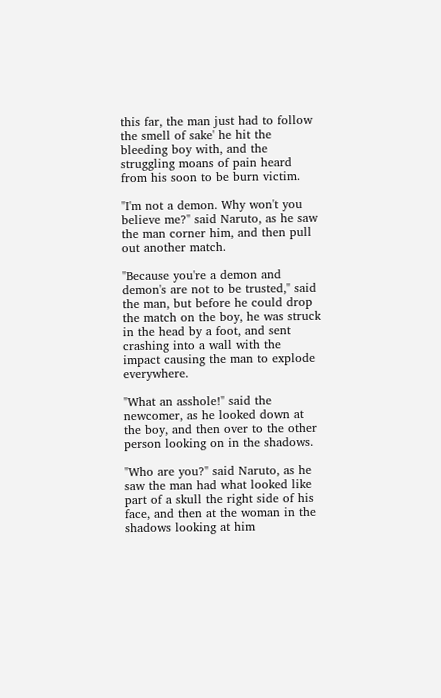this far, the man just had to follow the smell of sake' he hit the bleeding boy with, and the struggling moans of pain heard from his soon to be burn victim.

"I'm not a demon. Why won't you believe me?" said Naruto, as he saw the man corner him, and then pull out another match.

"Because you're a demon and demon's are not to be trusted," said the man, but before he could drop the match on the boy, he was struck in the head by a foot, and sent crashing into a wall with the impact causing the man to explode everywhere.

"What an asshole!" said the newcomer, as he looked down at the boy, and then over to the other person looking on in the shadows.

"Who are you?" said Naruto, as he saw the man had what looked like part of a skull the right side of his face, and then at the woman in the shadows looking at him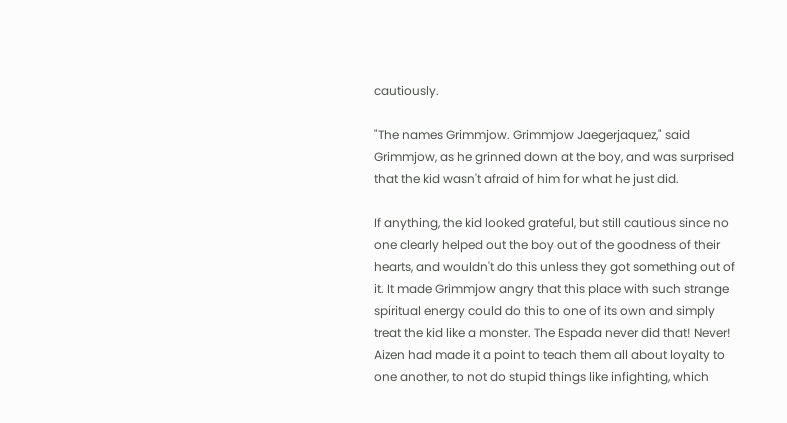cautiously.

"The names Grimmjow. Grimmjow Jaegerjaquez," said Grimmjow, as he grinned down at the boy, and was surprised that the kid wasn't afraid of him for what he just did.

If anything, the kid looked grateful, but still cautious since no one clearly helped out the boy out of the goodness of their hearts, and wouldn't do this unless they got something out of it. It made Grimmjow angry that this place with such strange spiritual energy could do this to one of its own and simply treat the kid like a monster. The Espada never did that! Never! Aizen had made it a point to teach them all about loyalty to one another, to not do stupid things like infighting, which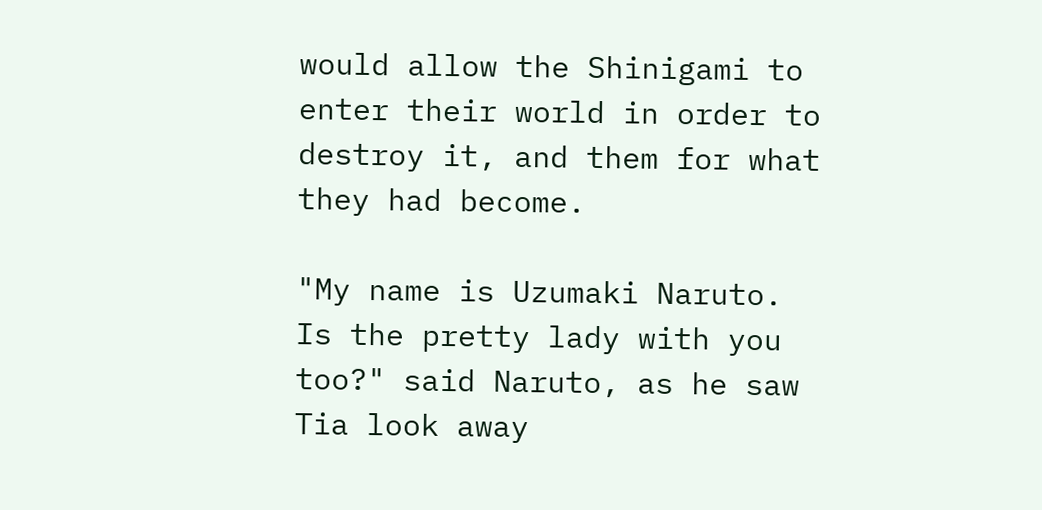would allow the Shinigami to enter their world in order to destroy it, and them for what they had become.

"My name is Uzumaki Naruto. Is the pretty lady with you too?" said Naruto, as he saw Tia look away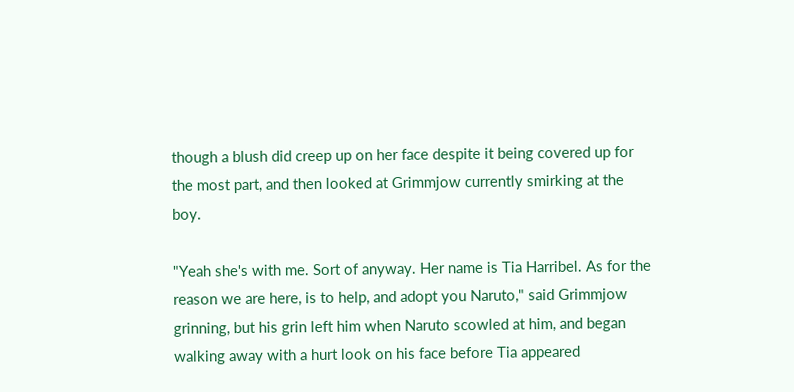though a blush did creep up on her face despite it being covered up for the most part, and then looked at Grimmjow currently smirking at the boy.

"Yeah she's with me. Sort of anyway. Her name is Tia Harribel. As for the reason we are here, is to help, and adopt you Naruto," said Grimmjow grinning, but his grin left him when Naruto scowled at him, and began walking away with a hurt look on his face before Tia appeared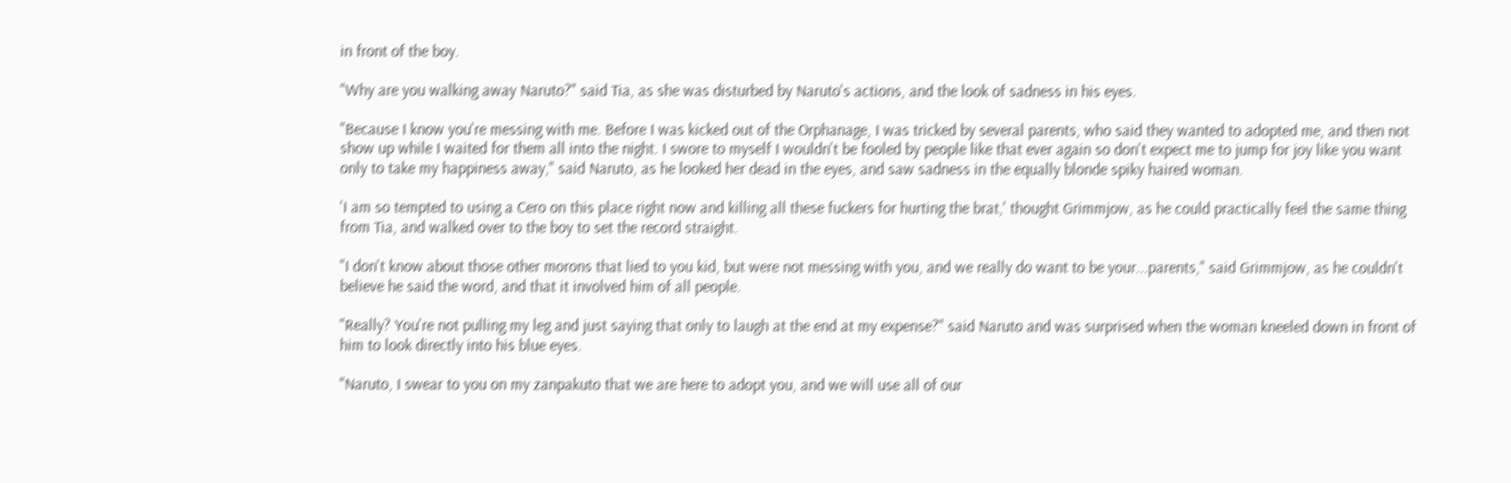in front of the boy.

"Why are you walking away Naruto?" said Tia, as she was disturbed by Naruto's actions, and the look of sadness in his eyes.

"Because I know you're messing with me. Before I was kicked out of the Orphanage, I was tricked by several parents, who said they wanted to adopted me, and then not show up while I waited for them all into the night. I swore to myself I wouldn't be fooled by people like that ever again so don't expect me to jump for joy like you want only to take my happiness away," said Naruto, as he looked her dead in the eyes, and saw sadness in the equally blonde spiky haired woman.

'I am so tempted to using a Cero on this place right now and killing all these fuckers for hurting the brat,' thought Grimmjow, as he could practically feel the same thing from Tia, and walked over to the boy to set the record straight.

"I don't know about those other morons that lied to you kid, but were not messing with you, and we really do want to be your...parents," said Grimmjow, as he couldn't believe he said the word, and that it involved him of all people.

"Really? You're not pulling my leg and just saying that only to laugh at the end at my expense?" said Naruto and was surprised when the woman kneeled down in front of him to look directly into his blue eyes.

"Naruto, I swear to you on my zanpakuto that we are here to adopt you, and we will use all of our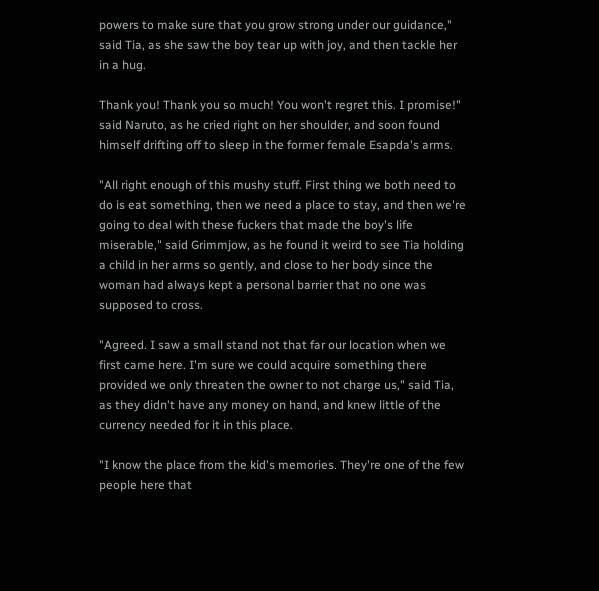powers to make sure that you grow strong under our guidance," said Tia, as she saw the boy tear up with joy, and then tackle her in a hug.

Thank you! Thank you so much! You won't regret this. I promise!" said Naruto, as he cried right on her shoulder, and soon found himself drifting off to sleep in the former female Esapda's arms.

"All right enough of this mushy stuff. First thing we both need to do is eat something, then we need a place to stay, and then we're going to deal with these fuckers that made the boy's life miserable," said Grimmjow, as he found it weird to see Tia holding a child in her arms so gently, and close to her body since the woman had always kept a personal barrier that no one was supposed to cross.

"Agreed. I saw a small stand not that far our location when we first came here. I'm sure we could acquire something there provided we only threaten the owner to not charge us," said Tia, as they didn't have any money on hand, and knew little of the currency needed for it in this place.

"I know the place from the kid's memories. They're one of the few people here that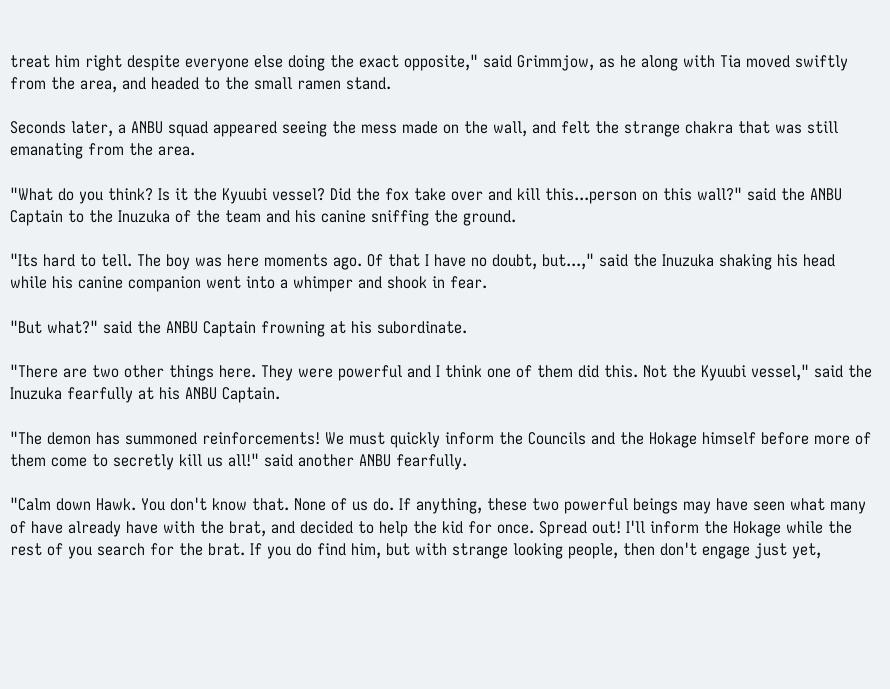treat him right despite everyone else doing the exact opposite," said Grimmjow, as he along with Tia moved swiftly from the area, and headed to the small ramen stand.

Seconds later, a ANBU squad appeared seeing the mess made on the wall, and felt the strange chakra that was still emanating from the area.

"What do you think? Is it the Kyuubi vessel? Did the fox take over and kill this...person on this wall?" said the ANBU Captain to the Inuzuka of the team and his canine sniffing the ground.

"Its hard to tell. The boy was here moments ago. Of that I have no doubt, but...," said the Inuzuka shaking his head while his canine companion went into a whimper and shook in fear.

"But what?" said the ANBU Captain frowning at his subordinate.

"There are two other things here. They were powerful and I think one of them did this. Not the Kyuubi vessel," said the Inuzuka fearfully at his ANBU Captain.

"The demon has summoned reinforcements! We must quickly inform the Councils and the Hokage himself before more of them come to secretly kill us all!" said another ANBU fearfully.

"Calm down Hawk. You don't know that. None of us do. If anything, these two powerful beings may have seen what many of have already have with the brat, and decided to help the kid for once. Spread out! I'll inform the Hokage while the rest of you search for the brat. If you do find him, but with strange looking people, then don't engage just yet,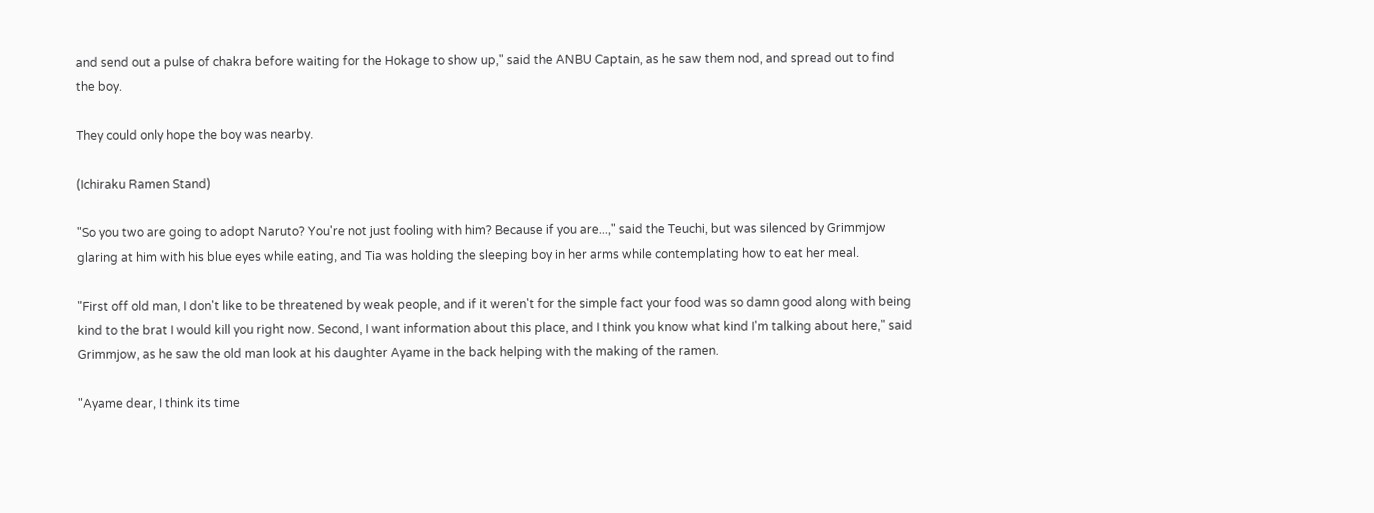and send out a pulse of chakra before waiting for the Hokage to show up," said the ANBU Captain, as he saw them nod, and spread out to find the boy.

They could only hope the boy was nearby.

(Ichiraku Ramen Stand)

"So you two are going to adopt Naruto? You're not just fooling with him? Because if you are...," said the Teuchi, but was silenced by Grimmjow glaring at him with his blue eyes while eating, and Tia was holding the sleeping boy in her arms while contemplating how to eat her meal.

"First off old man, I don't like to be threatened by weak people, and if it weren't for the simple fact your food was so damn good along with being kind to the brat I would kill you right now. Second, I want information about this place, and I think you know what kind I'm talking about here," said Grimmjow, as he saw the old man look at his daughter Ayame in the back helping with the making of the ramen.

"Ayame dear, I think its time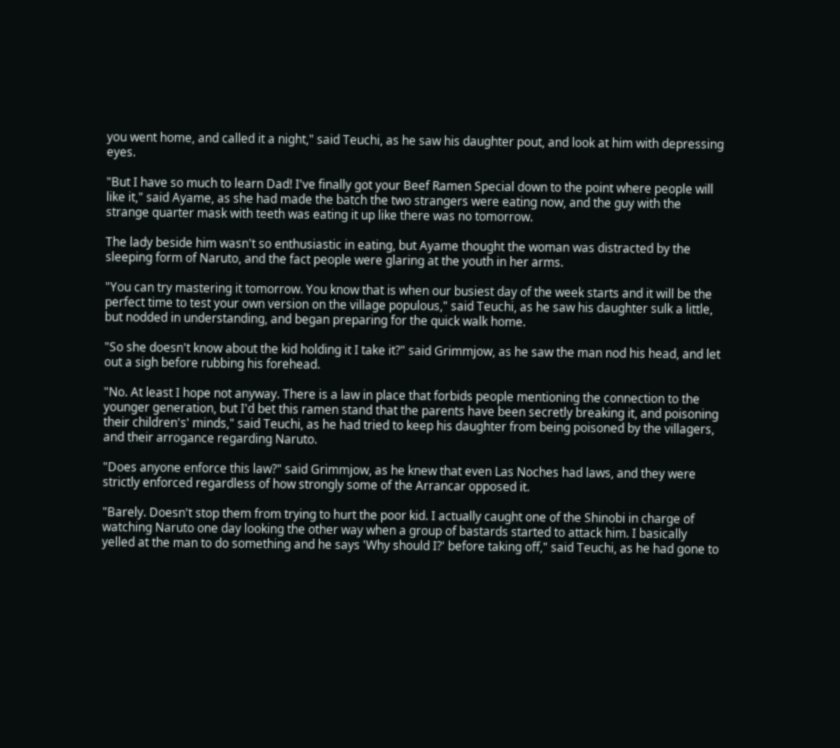you went home, and called it a night," said Teuchi, as he saw his daughter pout, and look at him with depressing eyes.

"But I have so much to learn Dad! I've finally got your Beef Ramen Special down to the point where people will like it," said Ayame, as she had made the batch the two strangers were eating now, and the guy with the strange quarter mask with teeth was eating it up like there was no tomorrow.

The lady beside him wasn't so enthusiastic in eating, but Ayame thought the woman was distracted by the sleeping form of Naruto, and the fact people were glaring at the youth in her arms.

"You can try mastering it tomorrow. You know that is when our busiest day of the week starts and it will be the perfect time to test your own version on the village populous," said Teuchi, as he saw his daughter sulk a little, but nodded in understanding, and began preparing for the quick walk home.

"So she doesn't know about the kid holding it I take it?" said Grimmjow, as he saw the man nod his head, and let out a sigh before rubbing his forehead.

"No. At least I hope not anyway. There is a law in place that forbids people mentioning the connection to the younger generation, but I'd bet this ramen stand that the parents have been secretly breaking it, and poisoning their children's' minds," said Teuchi, as he had tried to keep his daughter from being poisoned by the villagers, and their arrogance regarding Naruto.

"Does anyone enforce this law?" said Grimmjow, as he knew that even Las Noches had laws, and they were strictly enforced regardless of how strongly some of the Arrancar opposed it.

"Barely. Doesn't stop them from trying to hurt the poor kid. I actually caught one of the Shinobi in charge of watching Naruto one day looking the other way when a group of bastards started to attack him. I basically yelled at the man to do something and he says 'Why should I?' before taking off," said Teuchi, as he had gone to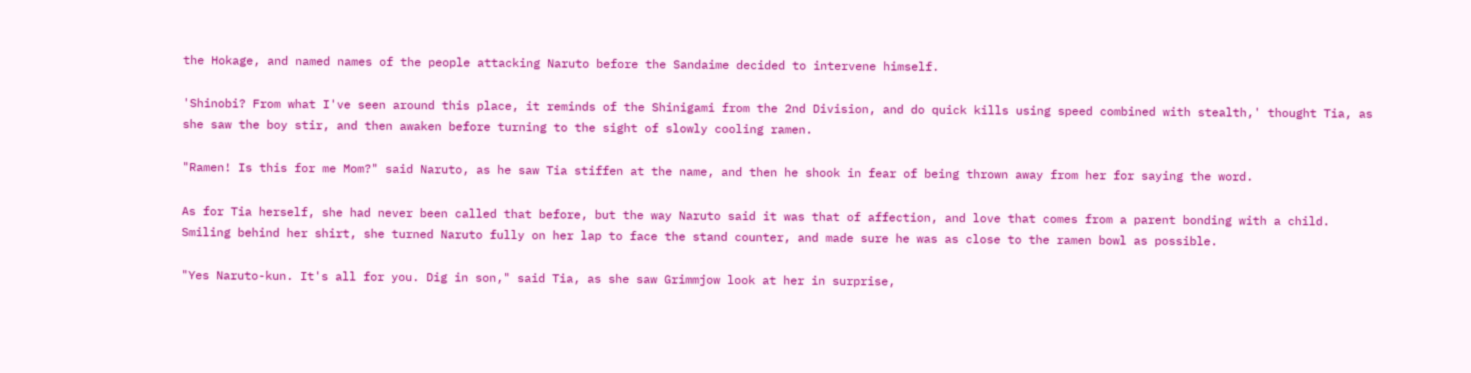the Hokage, and named names of the people attacking Naruto before the Sandaime decided to intervene himself.

'Shinobi? From what I've seen around this place, it reminds of the Shinigami from the 2nd Division, and do quick kills using speed combined with stealth,' thought Tia, as she saw the boy stir, and then awaken before turning to the sight of slowly cooling ramen.

"Ramen! Is this for me Mom?" said Naruto, as he saw Tia stiffen at the name, and then he shook in fear of being thrown away from her for saying the word.

As for Tia herself, she had never been called that before, but the way Naruto said it was that of affection, and love that comes from a parent bonding with a child. Smiling behind her shirt, she turned Naruto fully on her lap to face the stand counter, and made sure he was as close to the ramen bowl as possible.

"Yes Naruto-kun. It's all for you. Dig in son," said Tia, as she saw Grimmjow look at her in surprise,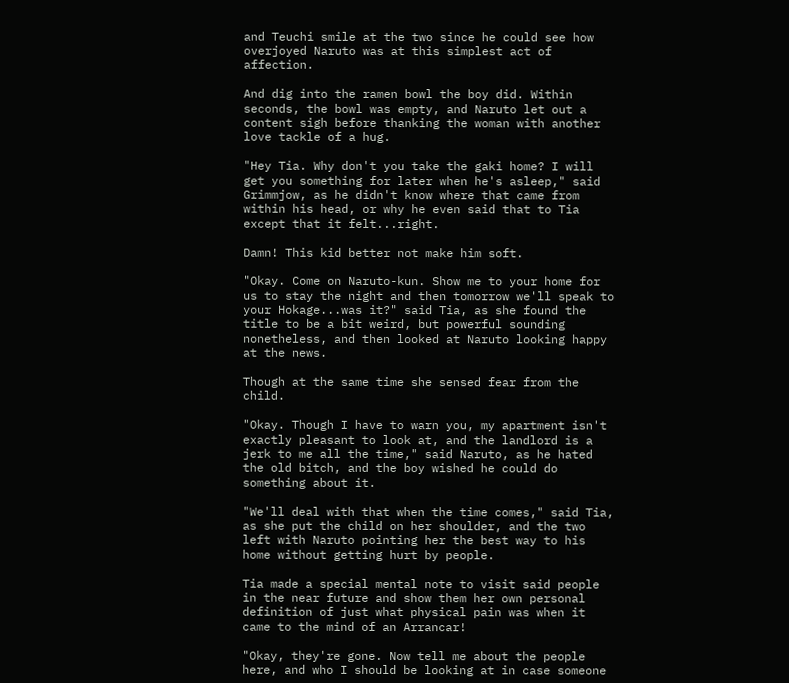and Teuchi smile at the two since he could see how overjoyed Naruto was at this simplest act of affection.

And dig into the ramen bowl the boy did. Within seconds, the bowl was empty, and Naruto let out a content sigh before thanking the woman with another love tackle of a hug.

"Hey Tia. Why don't you take the gaki home? I will get you something for later when he's asleep," said Grimmjow, as he didn't know where that came from within his head, or why he even said that to Tia except that it felt...right.

Damn! This kid better not make him soft.

"Okay. Come on Naruto-kun. Show me to your home for us to stay the night and then tomorrow we'll speak to your Hokage...was it?" said Tia, as she found the title to be a bit weird, but powerful sounding nonetheless, and then looked at Naruto looking happy at the news.

Though at the same time she sensed fear from the child.

"Okay. Though I have to warn you, my apartment isn't exactly pleasant to look at, and the landlord is a jerk to me all the time," said Naruto, as he hated the old bitch, and the boy wished he could do something about it.

"We'll deal with that when the time comes," said Tia, as she put the child on her shoulder, and the two left with Naruto pointing her the best way to his home without getting hurt by people.

Tia made a special mental note to visit said people in the near future and show them her own personal definition of just what physical pain was when it came to the mind of an Arrancar!

"Okay, they're gone. Now tell me about the people here, and who I should be looking at in case someone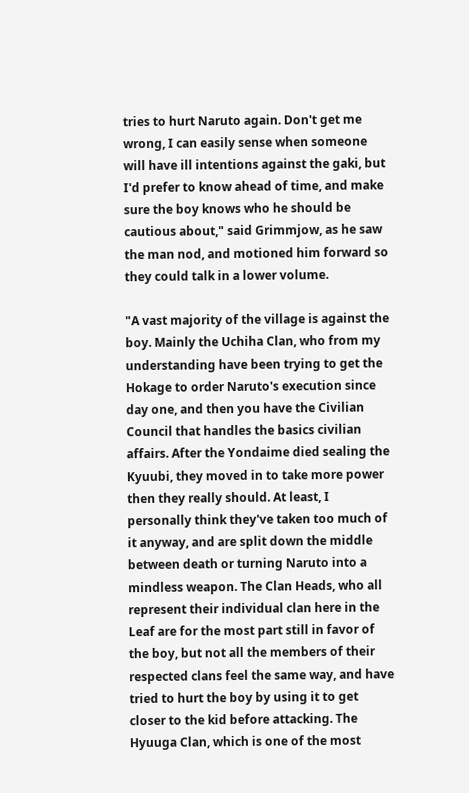tries to hurt Naruto again. Don't get me wrong, I can easily sense when someone will have ill intentions against the gaki, but I'd prefer to know ahead of time, and make sure the boy knows who he should be cautious about," said Grimmjow, as he saw the man nod, and motioned him forward so they could talk in a lower volume.

"A vast majority of the village is against the boy. Mainly the Uchiha Clan, who from my understanding have been trying to get the Hokage to order Naruto's execution since day one, and then you have the Civilian Council that handles the basics civilian affairs. After the Yondaime died sealing the Kyuubi, they moved in to take more power then they really should. At least, I personally think they've taken too much of it anyway, and are split down the middle between death or turning Naruto into a mindless weapon. The Clan Heads, who all represent their individual clan here in the Leaf are for the most part still in favor of the boy, but not all the members of their respected clans feel the same way, and have tried to hurt the boy by using it to get closer to the kid before attacking. The Hyuuga Clan, which is one of the most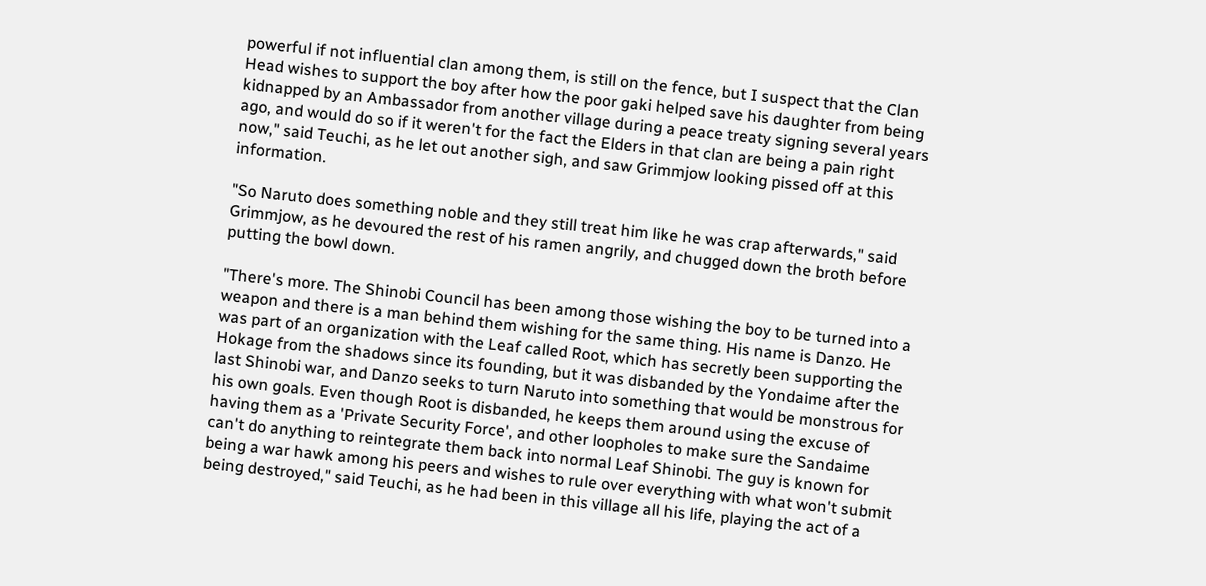powerful if not influential clan among them, is still on the fence, but I suspect that the Clan Head wishes to support the boy after how the poor gaki helped save his daughter from being kidnapped by an Ambassador from another village during a peace treaty signing several years ago, and would do so if it weren't for the fact the Elders in that clan are being a pain right now," said Teuchi, as he let out another sigh, and saw Grimmjow looking pissed off at this information.

"So Naruto does something noble and they still treat him like he was crap afterwards," said Grimmjow, as he devoured the rest of his ramen angrily, and chugged down the broth before putting the bowl down.

"There's more. The Shinobi Council has been among those wishing the boy to be turned into a weapon and there is a man behind them wishing for the same thing. His name is Danzo. He was part of an organization with the Leaf called Root, which has secretly been supporting the Hokage from the shadows since its founding, but it was disbanded by the Yondaime after the last Shinobi war, and Danzo seeks to turn Naruto into something that would be monstrous for his own goals. Even though Root is disbanded, he keeps them around using the excuse of having them as a 'Private Security Force', and other loopholes to make sure the Sandaime can't do anything to reintegrate them back into normal Leaf Shinobi. The guy is known for being a war hawk among his peers and wishes to rule over everything with what won't submit being destroyed," said Teuchi, as he had been in this village all his life, playing the act of a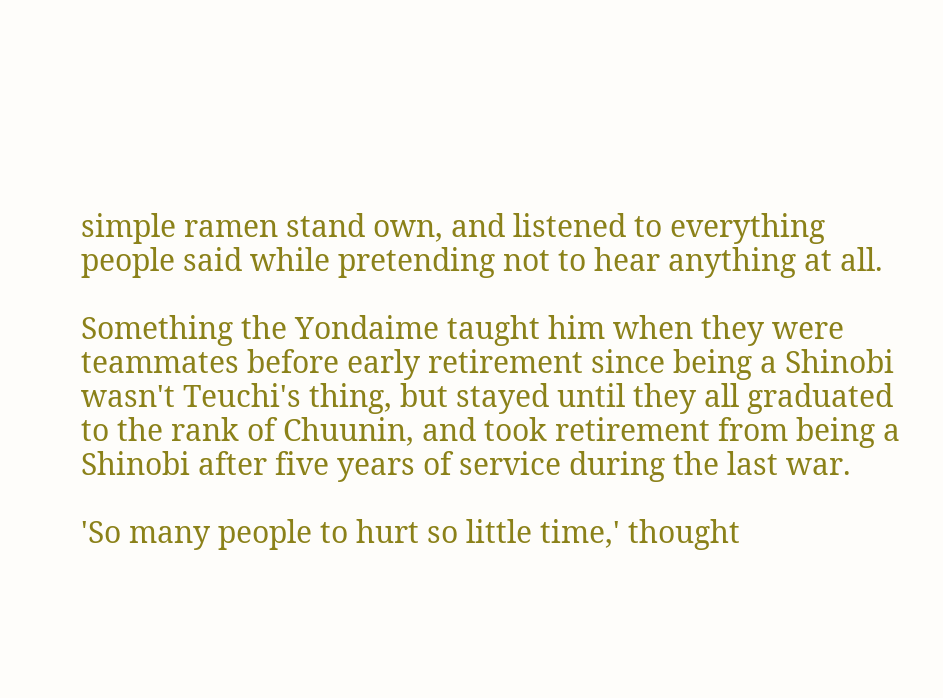simple ramen stand own, and listened to everything people said while pretending not to hear anything at all.

Something the Yondaime taught him when they were teammates before early retirement since being a Shinobi wasn't Teuchi's thing, but stayed until they all graduated to the rank of Chuunin, and took retirement from being a Shinobi after five years of service during the last war.

'So many people to hurt so little time,' thought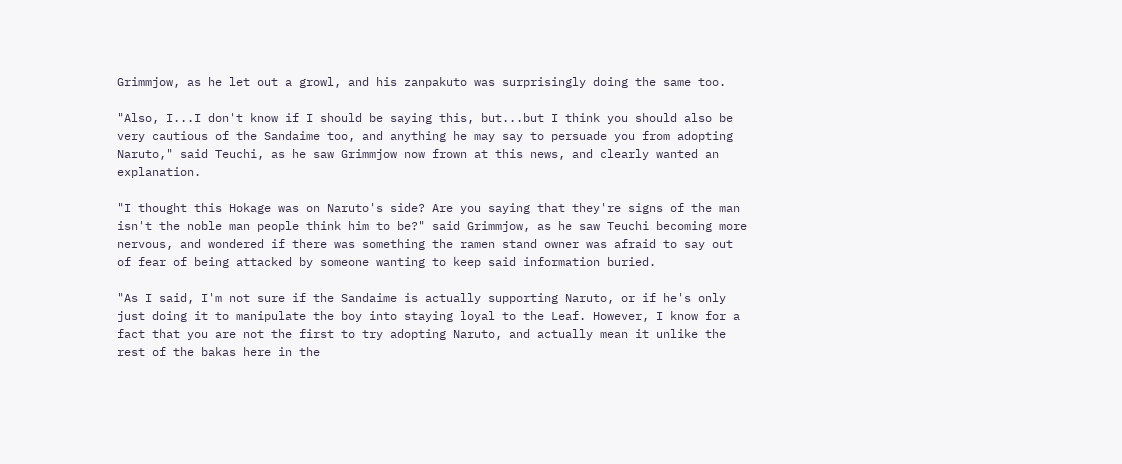Grimmjow, as he let out a growl, and his zanpakuto was surprisingly doing the same too.

"Also, I...I don't know if I should be saying this, but...but I think you should also be very cautious of the Sandaime too, and anything he may say to persuade you from adopting Naruto," said Teuchi, as he saw Grimmjow now frown at this news, and clearly wanted an explanation.

"I thought this Hokage was on Naruto's side? Are you saying that they're signs of the man isn't the noble man people think him to be?" said Grimmjow, as he saw Teuchi becoming more nervous, and wondered if there was something the ramen stand owner was afraid to say out of fear of being attacked by someone wanting to keep said information buried.

"As I said, I'm not sure if the Sandaime is actually supporting Naruto, or if he's only just doing it to manipulate the boy into staying loyal to the Leaf. However, I know for a fact that you are not the first to try adopting Naruto, and actually mean it unlike the rest of the bakas here in the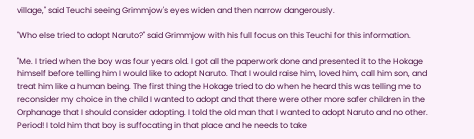village," said Teuchi seeing Grimmjow's eyes widen and then narrow dangerously.

"Who else tried to adopt Naruto?" said Grimmjow with his full focus on this Teuchi for this information.

"Me. I tried when the boy was four years old. I got all the paperwork done and presented it to the Hokage himself before telling him I would like to adopt Naruto. That I would raise him, loved him, call him son, and treat him like a human being. The first thing the Hokage tried to do when he heard this was telling me to reconsider my choice in the child I wanted to adopt and that there were other more safer children in the Orphanage that I should consider adopting. I told the old man that I wanted to adopt Naruto and no other. Period! I told him that boy is suffocating in that place and he needs to take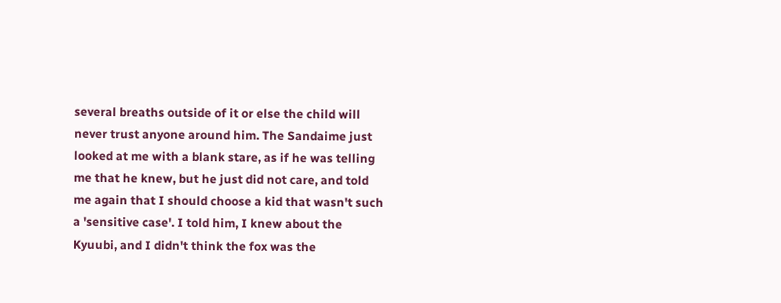several breaths outside of it or else the child will never trust anyone around him. The Sandaime just looked at me with a blank stare, as if he was telling me that he knew, but he just did not care, and told me again that I should choose a kid that wasn't such a 'sensitive case'. I told him, I knew about the Kyuubi, and I didn't think the fox was the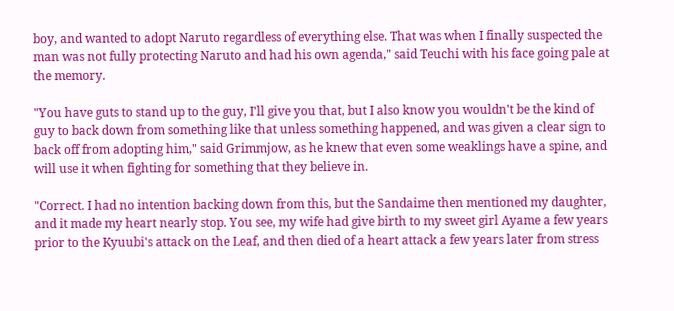boy, and wanted to adopt Naruto regardless of everything else. That was when I finally suspected the man was not fully protecting Naruto and had his own agenda," said Teuchi with his face going pale at the memory.

"You have guts to stand up to the guy, I'll give you that, but I also know you wouldn't be the kind of guy to back down from something like that unless something happened, and was given a clear sign to back off from adopting him," said Grimmjow, as he knew that even some weaklings have a spine, and will use it when fighting for something that they believe in.

"Correct. I had no intention backing down from this, but the Sandaime then mentioned my daughter, and it made my heart nearly stop. You see, my wife had give birth to my sweet girl Ayame a few years prior to the Kyuubi's attack on the Leaf, and then died of a heart attack a few years later from stress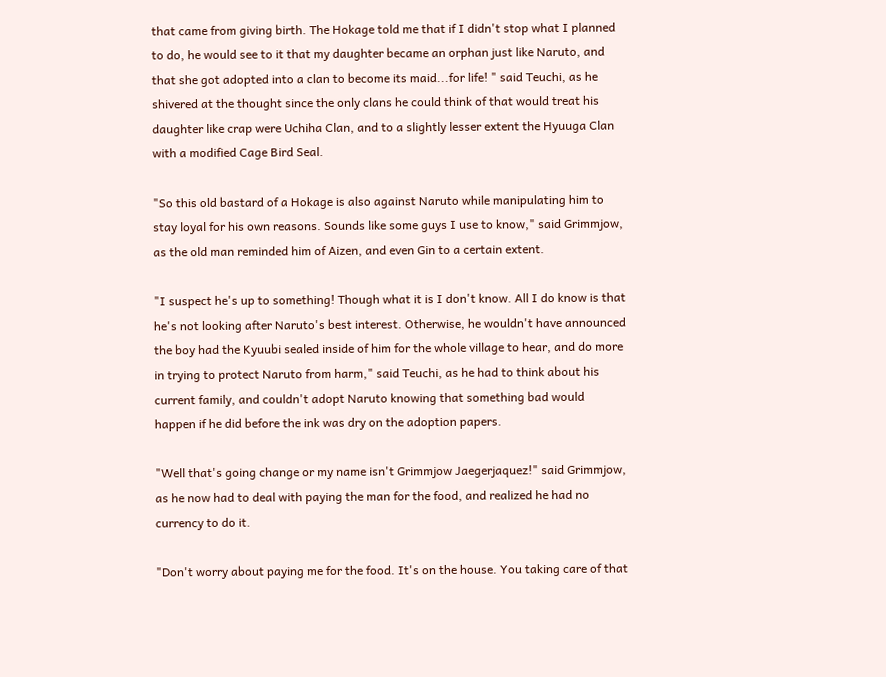that came from giving birth. The Hokage told me that if I didn't stop what I planned to do, he would see to it that my daughter became an orphan just like Naruto, and that she got adopted into a clan to become its maid...for life! " said Teuchi, as he shivered at the thought since the only clans he could think of that would treat his daughter like crap were Uchiha Clan, and to a slightly lesser extent the Hyuuga Clan with a modified Cage Bird Seal.

"So this old bastard of a Hokage is also against Naruto while manipulating him to stay loyal for his own reasons. Sounds like some guys I use to know," said Grimmjow, as the old man reminded him of Aizen, and even Gin to a certain extent.

"I suspect he's up to something! Though what it is I don't know. All I do know is that he's not looking after Naruto's best interest. Otherwise, he wouldn't have announced the boy had the Kyuubi sealed inside of him for the whole village to hear, and do more in trying to protect Naruto from harm," said Teuchi, as he had to think about his current family, and couldn't adopt Naruto knowing that something bad would happen if he did before the ink was dry on the adoption papers.

"Well that's going change or my name isn't Grimmjow Jaegerjaquez!" said Grimmjow, as he now had to deal with paying the man for the food, and realized he had no currency to do it.

"Don't worry about paying me for the food. It's on the house. You taking care of that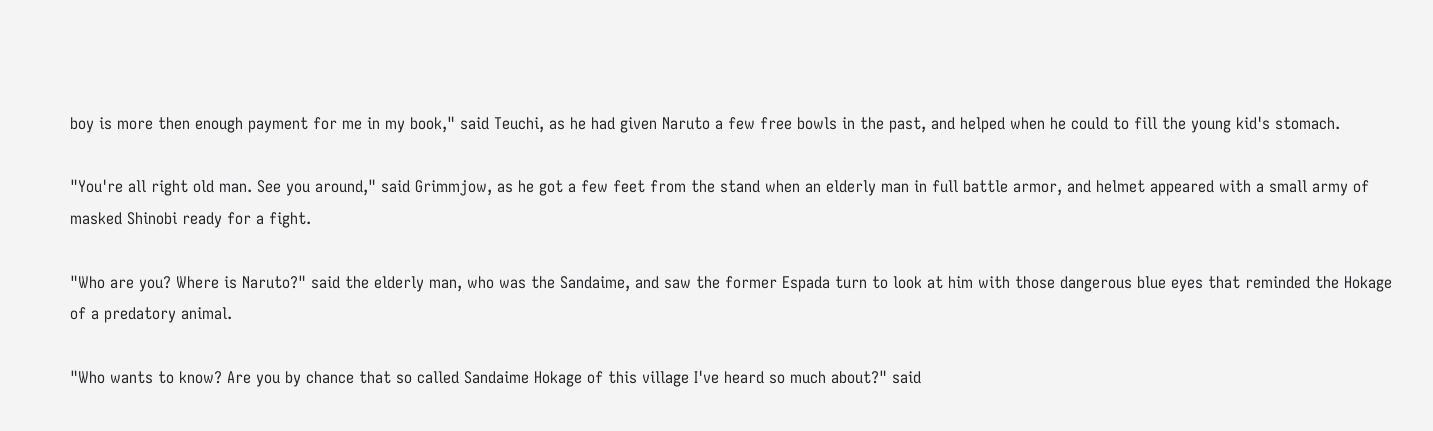boy is more then enough payment for me in my book," said Teuchi, as he had given Naruto a few free bowls in the past, and helped when he could to fill the young kid's stomach.

"You're all right old man. See you around," said Grimmjow, as he got a few feet from the stand when an elderly man in full battle armor, and helmet appeared with a small army of masked Shinobi ready for a fight.

"Who are you? Where is Naruto?" said the elderly man, who was the Sandaime, and saw the former Espada turn to look at him with those dangerous blue eyes that reminded the Hokage of a predatory animal.

"Who wants to know? Are you by chance that so called Sandaime Hokage of this village I've heard so much about?" said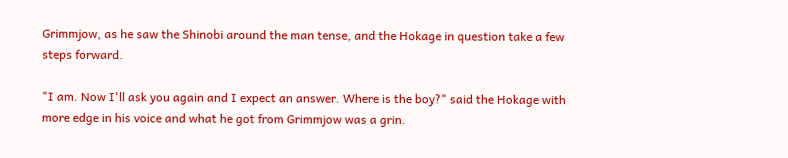Grimmjow, as he saw the Shinobi around the man tense, and the Hokage in question take a few steps forward.

"I am. Now I'll ask you again and I expect an answer. Where is the boy?" said the Hokage with more edge in his voice and what he got from Grimmjow was a grin.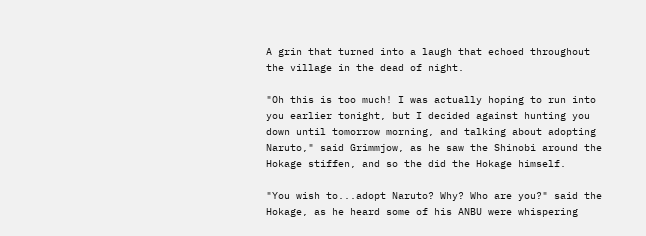A grin that turned into a laugh that echoed throughout the village in the dead of night.

"Oh this is too much! I was actually hoping to run into you earlier tonight, but I decided against hunting you down until tomorrow morning, and talking about adopting Naruto," said Grimmjow, as he saw the Shinobi around the Hokage stiffen, and so the did the Hokage himself.

"You wish to...adopt Naruto? Why? Who are you?" said the Hokage, as he heard some of his ANBU were whispering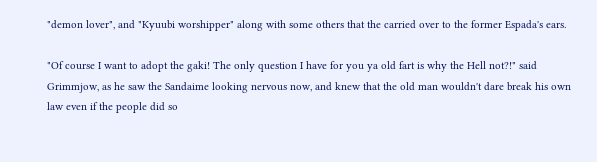"demon lover", and "Kyuubi worshipper" along with some others that the carried over to the former Espada's ears.

"Of course I want to adopt the gaki! The only question I have for you ya old fart is why the Hell not?!" said Grimmjow, as he saw the Sandaime looking nervous now, and knew that the old man wouldn't dare break his own law even if the people did so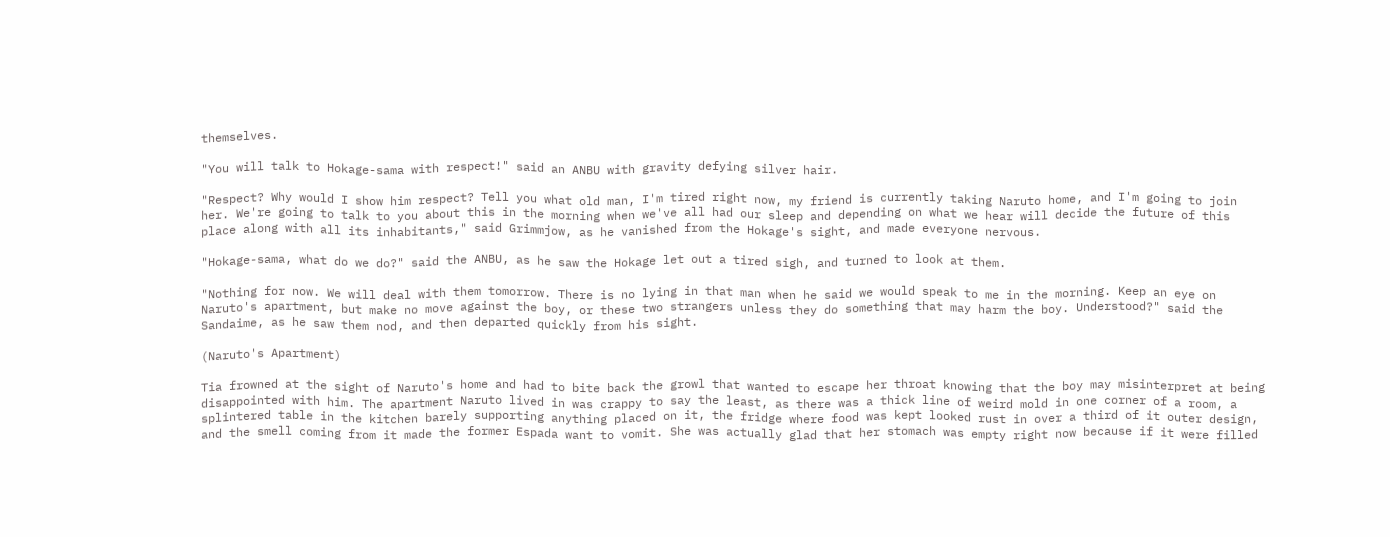themselves.

"You will talk to Hokage-sama with respect!" said an ANBU with gravity defying silver hair.

"Respect? Why would I show him respect? Tell you what old man, I'm tired right now, my friend is currently taking Naruto home, and I'm going to join her. We're going to talk to you about this in the morning when we've all had our sleep and depending on what we hear will decide the future of this place along with all its inhabitants," said Grimmjow, as he vanished from the Hokage's sight, and made everyone nervous.

"Hokage-sama, what do we do?" said the ANBU, as he saw the Hokage let out a tired sigh, and turned to look at them.

"Nothing for now. We will deal with them tomorrow. There is no lying in that man when he said we would speak to me in the morning. Keep an eye on Naruto's apartment, but make no move against the boy, or these two strangers unless they do something that may harm the boy. Understood?" said the Sandaime, as he saw them nod, and then departed quickly from his sight.

(Naruto's Apartment)

Tia frowned at the sight of Naruto's home and had to bite back the growl that wanted to escape her throat knowing that the boy may misinterpret at being disappointed with him. The apartment Naruto lived in was crappy to say the least, as there was a thick line of weird mold in one corner of a room, a splintered table in the kitchen barely supporting anything placed on it, the fridge where food was kept looked rust in over a third of it outer design, and the smell coming from it made the former Espada want to vomit. She was actually glad that her stomach was empty right now because if it were filled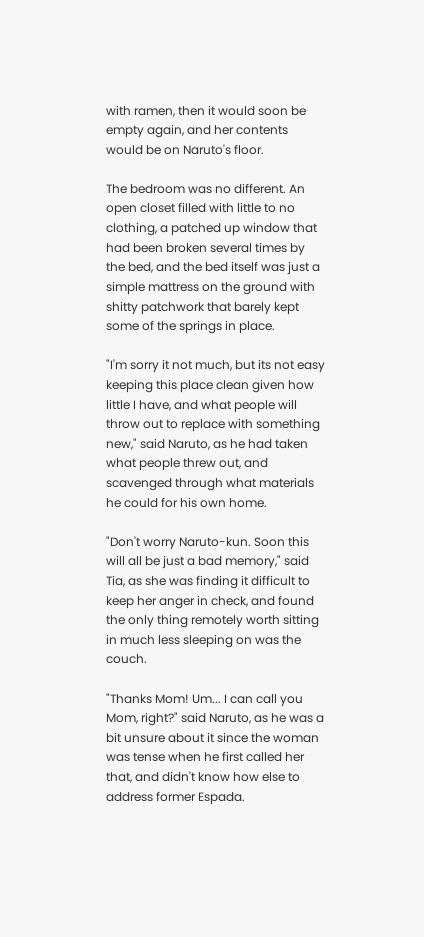with ramen, then it would soon be empty again, and her contents would be on Naruto's floor.

The bedroom was no different. An open closet filled with little to no clothing, a patched up window that had been broken several times by the bed, and the bed itself was just a simple mattress on the ground with shitty patchwork that barely kept some of the springs in place.

"I'm sorry it not much, but its not easy keeping this place clean given how little I have, and what people will throw out to replace with something new," said Naruto, as he had taken what people threw out, and scavenged through what materials he could for his own home.

"Don't worry Naruto-kun. Soon this will all be just a bad memory," said Tia, as she was finding it difficult to keep her anger in check, and found the only thing remotely worth sitting in much less sleeping on was the couch.

"Thanks Mom! Um... I can call you Mom, right?" said Naruto, as he was a bit unsure about it since the woman was tense when he first called her that, and didn't know how else to address former Espada.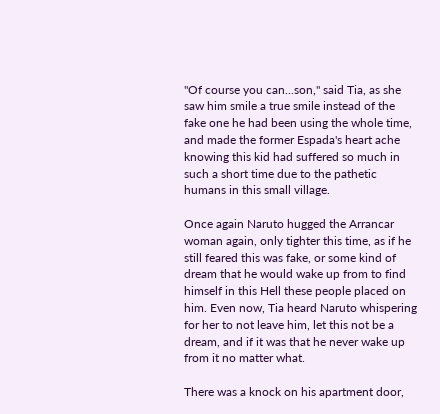"Of course you can...son," said Tia, as she saw him smile a true smile instead of the fake one he had been using the whole time, and made the former Espada's heart ache knowing this kid had suffered so much in such a short time due to the pathetic humans in this small village.

Once again Naruto hugged the Arrancar woman again, only tighter this time, as if he still feared this was fake, or some kind of dream that he would wake up from to find himself in this Hell these people placed on him. Even now, Tia heard Naruto whispering for her to not leave him, let this not be a dream, and if it was that he never wake up from it no matter what.

There was a knock on his apartment door,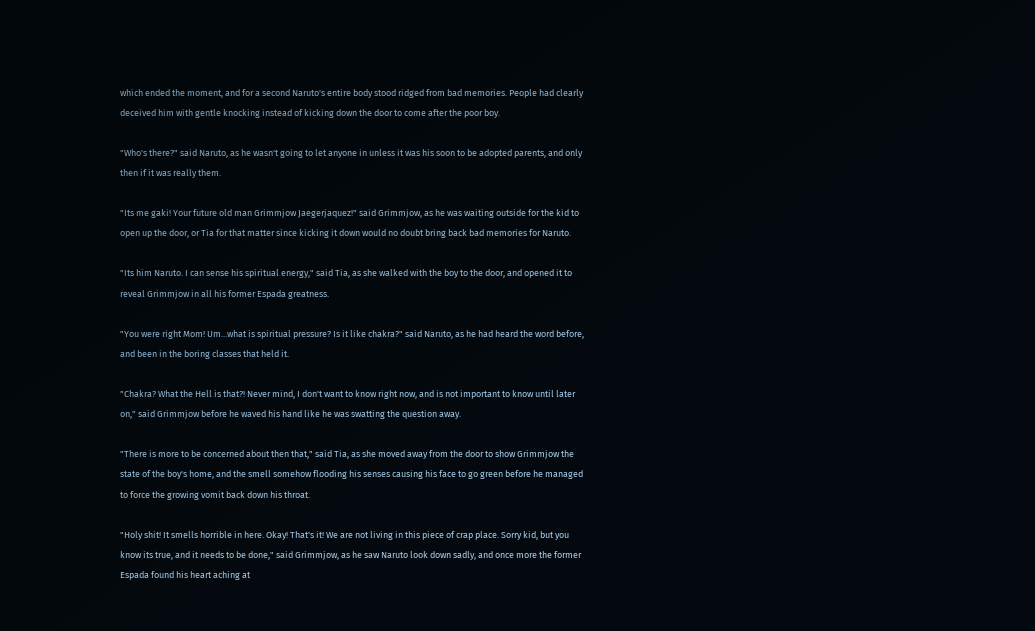which ended the moment, and for a second Naruto's entire body stood ridged from bad memories. People had clearly deceived him with gentle knocking instead of kicking down the door to come after the poor boy.

"Who's there?" said Naruto, as he wasn't going to let anyone in unless it was his soon to be adopted parents, and only then if it was really them.

"Its me gaki! Your future old man Grimmjow Jaegerjaquez!" said Grimmjow, as he was waiting outside for the kid to open up the door, or Tia for that matter since kicking it down would no doubt bring back bad memories for Naruto.

"Its him Naruto. I can sense his spiritual energy," said Tia, as she walked with the boy to the door, and opened it to reveal Grimmjow in all his former Espada greatness.

"You were right Mom! Um...what is spiritual pressure? Is it like chakra?" said Naruto, as he had heard the word before, and been in the boring classes that held it.

"Chakra? What the Hell is that?! Never mind, I don't want to know right now, and is not important to know until later on," said Grimmjow before he waved his hand like he was swatting the question away.

"There is more to be concerned about then that," said Tia, as she moved away from the door to show Grimmjow the state of the boy's home, and the smell somehow flooding his senses causing his face to go green before he managed to force the growing vomit back down his throat.

"Holy shit! It smells horrible in here. Okay! That's it! We are not living in this piece of crap place. Sorry kid, but you know its true, and it needs to be done," said Grimmjow, as he saw Naruto look down sadly, and once more the former Espada found his heart aching at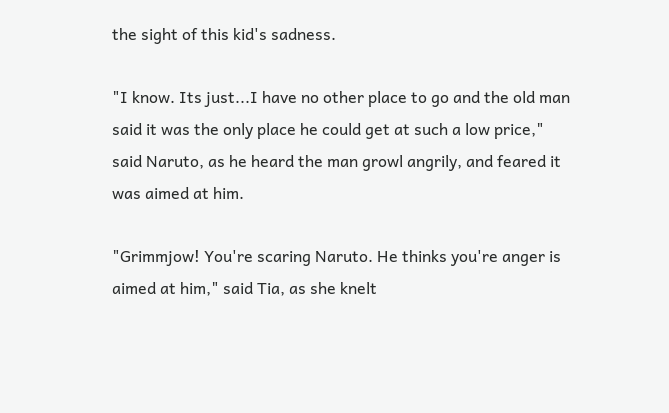the sight of this kid's sadness.

"I know. Its just...I have no other place to go and the old man said it was the only place he could get at such a low price," said Naruto, as he heard the man growl angrily, and feared it was aimed at him.

"Grimmjow! You're scaring Naruto. He thinks you're anger is aimed at him," said Tia, as she knelt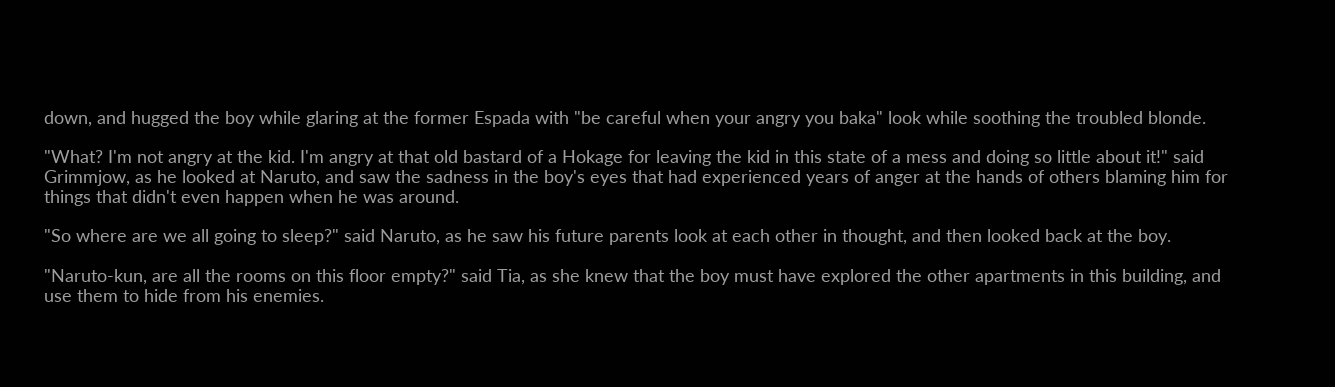down, and hugged the boy while glaring at the former Espada with "be careful when your angry you baka" look while soothing the troubled blonde.

"What? I'm not angry at the kid. I'm angry at that old bastard of a Hokage for leaving the kid in this state of a mess and doing so little about it!" said Grimmjow, as he looked at Naruto, and saw the sadness in the boy's eyes that had experienced years of anger at the hands of others blaming him for things that didn't even happen when he was around.

"So where are we all going to sleep?" said Naruto, as he saw his future parents look at each other in thought, and then looked back at the boy.

"Naruto-kun, are all the rooms on this floor empty?" said Tia, as she knew that the boy must have explored the other apartments in this building, and use them to hide from his enemies.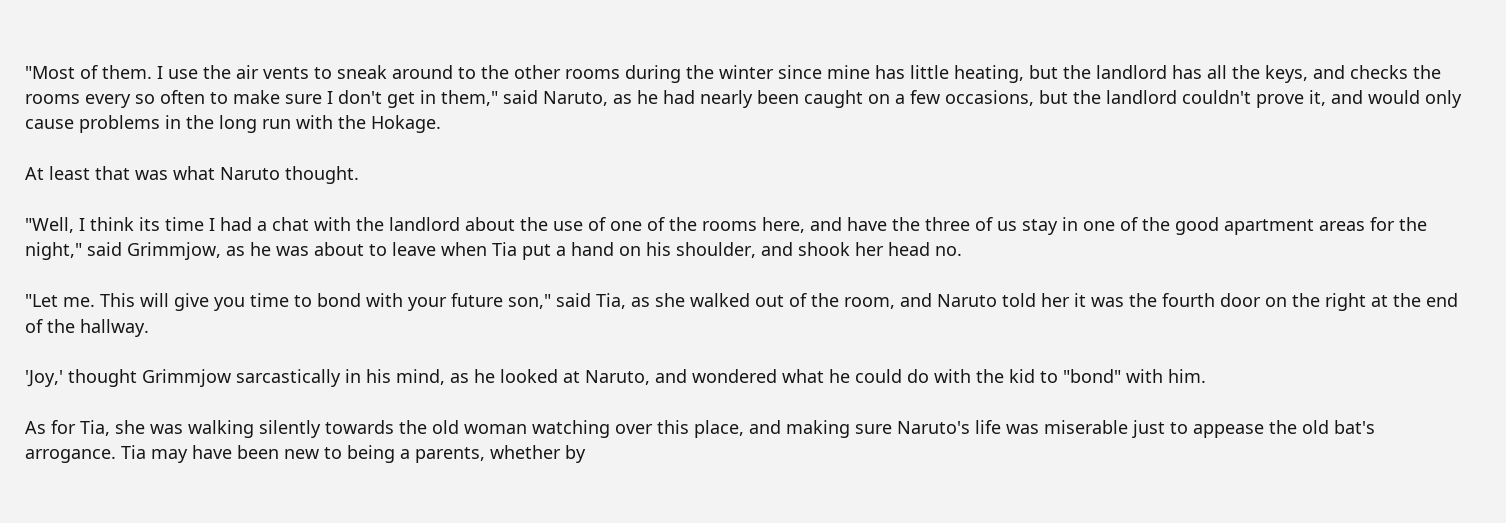"Most of them. I use the air vents to sneak around to the other rooms during the winter since mine has little heating, but the landlord has all the keys, and checks the rooms every so often to make sure I don't get in them," said Naruto, as he had nearly been caught on a few occasions, but the landlord couldn't prove it, and would only cause problems in the long run with the Hokage.

At least that was what Naruto thought.

"Well, I think its time I had a chat with the landlord about the use of one of the rooms here, and have the three of us stay in one of the good apartment areas for the night," said Grimmjow, as he was about to leave when Tia put a hand on his shoulder, and shook her head no.

"Let me. This will give you time to bond with your future son," said Tia, as she walked out of the room, and Naruto told her it was the fourth door on the right at the end of the hallway.

'Joy,' thought Grimmjow sarcastically in his mind, as he looked at Naruto, and wondered what he could do with the kid to "bond" with him.

As for Tia, she was walking silently towards the old woman watching over this place, and making sure Naruto's life was miserable just to appease the old bat's arrogance. Tia may have been new to being a parents, whether by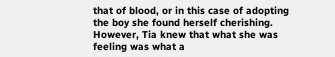that of blood, or in this case of adopting the boy she found herself cherishing. However, Tia knew that what she was feeling was what a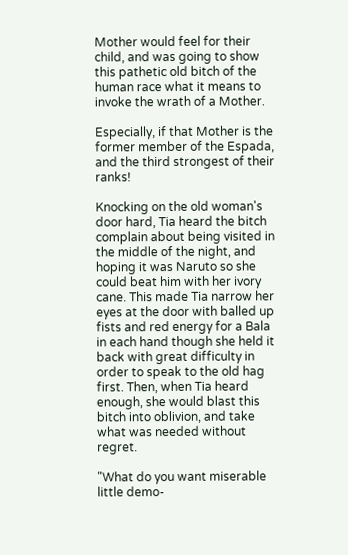Mother would feel for their child, and was going to show this pathetic old bitch of the human race what it means to invoke the wrath of a Mother.

Especially, if that Mother is the former member of the Espada, and the third strongest of their ranks!

Knocking on the old woman's door hard, Tia heard the bitch complain about being visited in the middle of the night, and hoping it was Naruto so she could beat him with her ivory cane. This made Tia narrow her eyes at the door with balled up fists and red energy for a Bala in each hand though she held it back with great difficulty in order to speak to the old hag first. Then, when Tia heard enough, she would blast this bitch into oblivion, and take what was needed without regret.

"What do you want miserable little demo-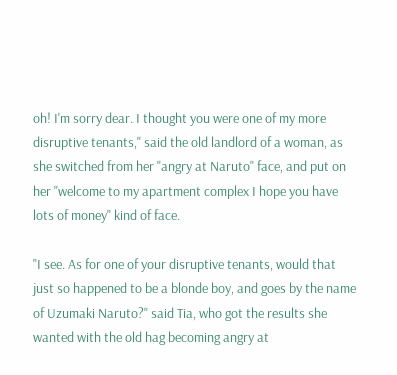oh! I'm sorry dear. I thought you were one of my more disruptive tenants," said the old landlord of a woman, as she switched from her "angry at Naruto" face, and put on her "welcome to my apartment complex I hope you have lots of money" kind of face.

"I see. As for one of your disruptive tenants, would that just so happened to be a blonde boy, and goes by the name of Uzumaki Naruto?" said Tia, who got the results she wanted with the old hag becoming angry at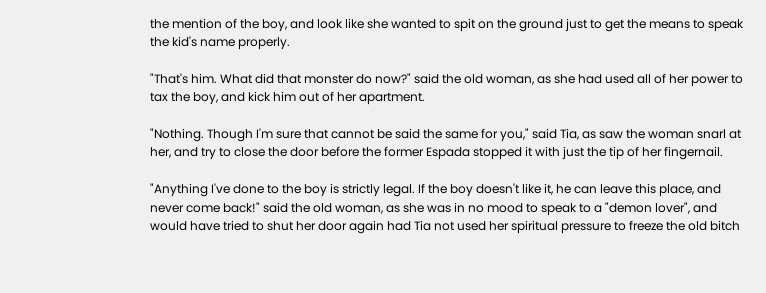the mention of the boy, and look like she wanted to spit on the ground just to get the means to speak the kid's name properly.

"That's him. What did that monster do now?" said the old woman, as she had used all of her power to tax the boy, and kick him out of her apartment.

"Nothing. Though I'm sure that cannot be said the same for you," said Tia, as saw the woman snarl at her, and try to close the door before the former Espada stopped it with just the tip of her fingernail.

"Anything I've done to the boy is strictly legal. If the boy doesn't like it, he can leave this place, and never come back!" said the old woman, as she was in no mood to speak to a "demon lover", and would have tried to shut her door again had Tia not used her spiritual pressure to freeze the old bitch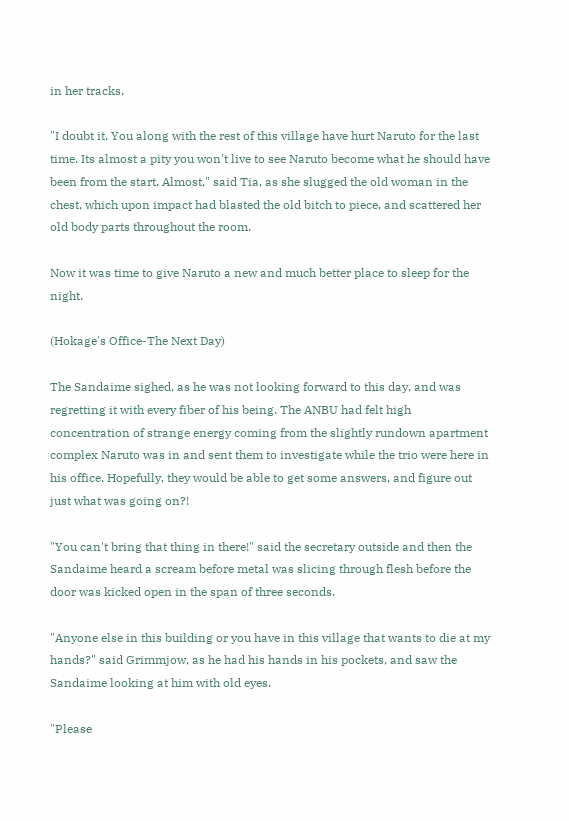in her tracks.

"I doubt it. You along with the rest of this village have hurt Naruto for the last time. Its almost a pity you won't live to see Naruto become what he should have been from the start. Almost," said Tia, as she slugged the old woman in the chest, which upon impact had blasted the old bitch to piece, and scattered her old body parts throughout the room.

Now it was time to give Naruto a new and much better place to sleep for the night.

(Hokage's Office-The Next Day)

The Sandaime sighed, as he was not looking forward to this day, and was regretting it with every fiber of his being. The ANBU had felt high concentration of strange energy coming from the slightly rundown apartment complex Naruto was in and sent them to investigate while the trio were here in his office. Hopefully, they would be able to get some answers, and figure out just what was going on?!

"You can't bring that thing in there!" said the secretary outside and then the Sandaime heard a scream before metal was slicing through flesh before the door was kicked open in the span of three seconds.

"Anyone else in this building or you have in this village that wants to die at my hands?" said Grimmjow, as he had his hands in his pockets, and saw the Sandaime looking at him with old eyes.

"Please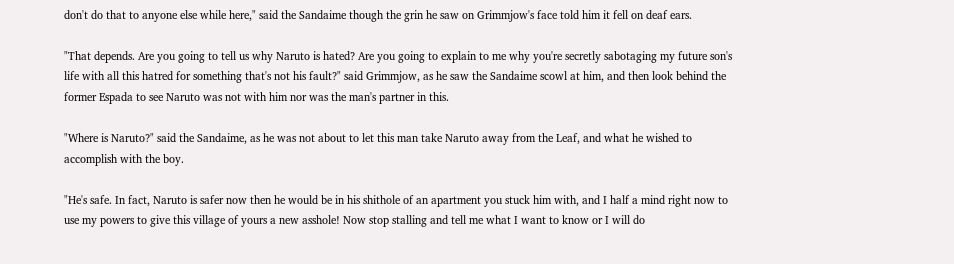don't do that to anyone else while here," said the Sandaime though the grin he saw on Grimmjow's face told him it fell on deaf ears.

"That depends. Are you going to tell us why Naruto is hated? Are you going to explain to me why you're secretly sabotaging my future son's life with all this hatred for something that's not his fault?" said Grimmjow, as he saw the Sandaime scowl at him, and then look behind the former Espada to see Naruto was not with him nor was the man's partner in this.

"Where is Naruto?" said the Sandaime, as he was not about to let this man take Naruto away from the Leaf, and what he wished to accomplish with the boy.

"He's safe. In fact, Naruto is safer now then he would be in his shithole of an apartment you stuck him with, and I half a mind right now to use my powers to give this village of yours a new asshole! Now stop stalling and tell me what I want to know or I will do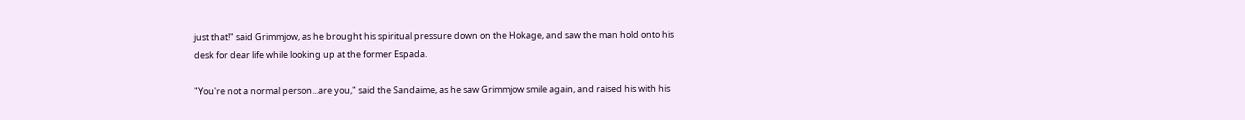just that!" said Grimmjow, as he brought his spiritual pressure down on the Hokage, and saw the man hold onto his desk for dear life while looking up at the former Espada.

"You're not a normal person...are you," said the Sandaime, as he saw Grimmjow smile again, and raised his with his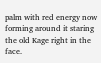palm with red energy now forming around it staring the old Kage right in the face.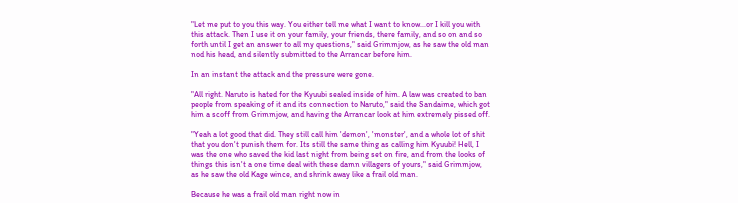"Let me put to you this way. You either tell me what I want to know...or I kill you with this attack. Then I use it on your family, your friends, there family, and so on and so forth until I get an answer to all my questions," said Grimmjow, as he saw the old man nod his head, and silently submitted to the Arrancar before him.

In an instant the attack and the pressure were gone.

"All right. Naruto is hated for the Kyuubi sealed inside of him. A law was created to ban people from speaking of it and its connection to Naruto," said the Sandaime, which got him a scoff from Grimmjow, and having the Arrancar look at him extremely pissed off.

"Yeah a lot good that did. They still call him 'demon', 'monster', and a whole lot of shit that you don't punish them for. Its still the same thing as calling him Kyuubi! Hell, I was the one who saved the kid last night from being set on fire, and from the looks of things this isn't a one time deal with these damn villagers of yours," said Grimmjow, as he saw the old Kage wince, and shrink away like a frail old man.

Because he was a frail old man right now in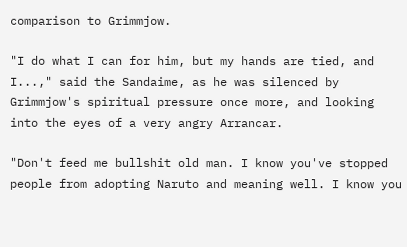comparison to Grimmjow.

"I do what I can for him, but my hands are tied, and I...," said the Sandaime, as he was silenced by Grimmjow's spiritual pressure once more, and looking into the eyes of a very angry Arrancar.

"Don't feed me bullshit old man. I know you've stopped people from adopting Naruto and meaning well. I know you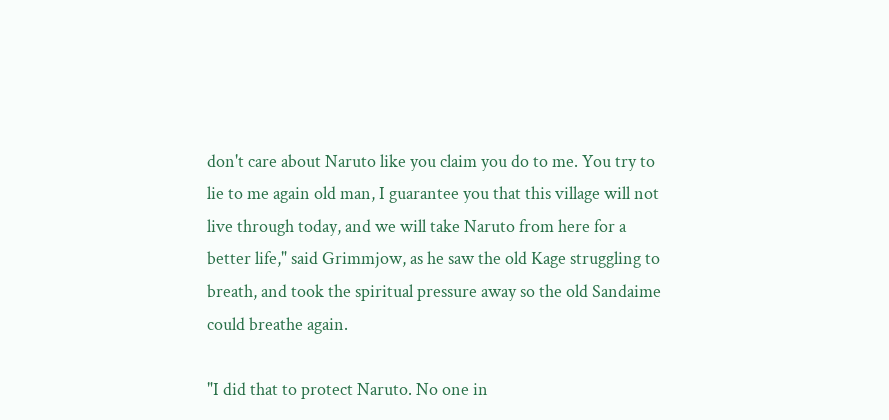don't care about Naruto like you claim you do to me. You try to lie to me again old man, I guarantee you that this village will not live through today, and we will take Naruto from here for a better life," said Grimmjow, as he saw the old Kage struggling to breath, and took the spiritual pressure away so the old Sandaime could breathe again.

"I did that to protect Naruto. No one in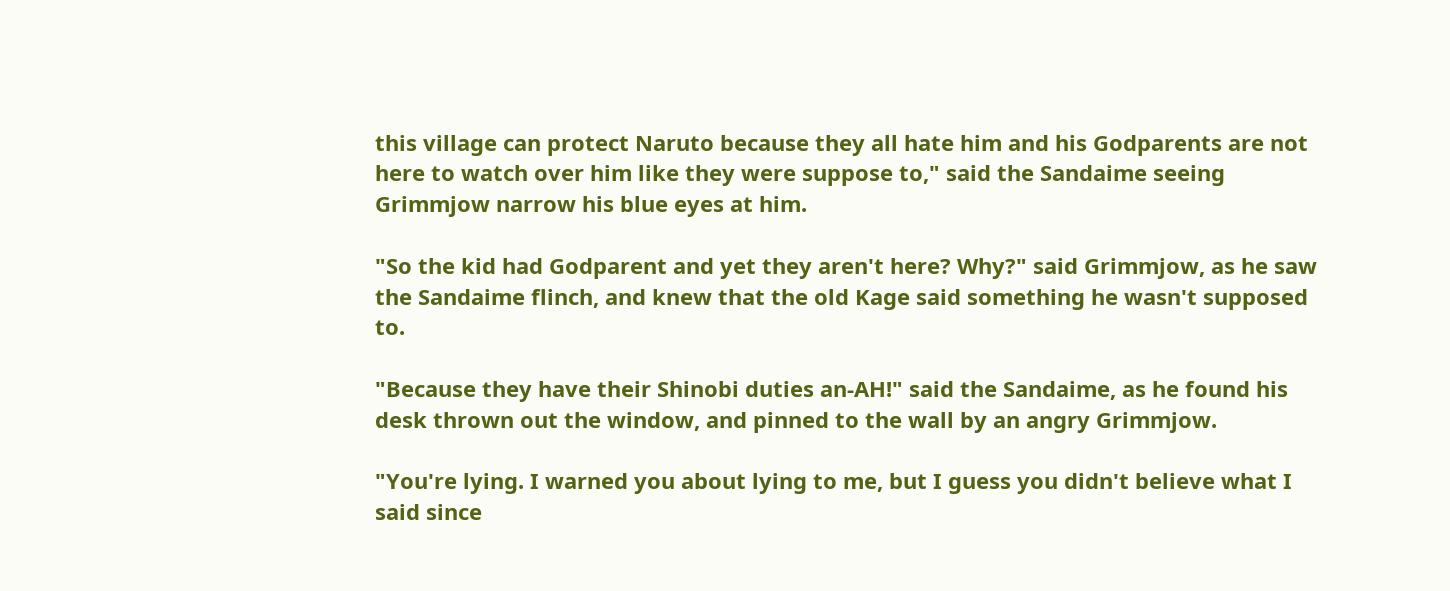this village can protect Naruto because they all hate him and his Godparents are not here to watch over him like they were suppose to," said the Sandaime seeing Grimmjow narrow his blue eyes at him.

"So the kid had Godparent and yet they aren't here? Why?" said Grimmjow, as he saw the Sandaime flinch, and knew that the old Kage said something he wasn't supposed to.

"Because they have their Shinobi duties an-AH!" said the Sandaime, as he found his desk thrown out the window, and pinned to the wall by an angry Grimmjow.

"You're lying. I warned you about lying to me, but I guess you didn't believe what I said since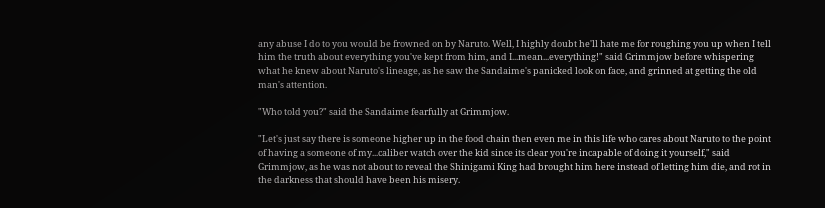any abuse I do to you would be frowned on by Naruto. Well, I highly doubt he'll hate me for roughing you up when I tell him the truth about everything you've kept from him, and I...mean...everything!" said Grimmjow before whispering what he knew about Naruto's lineage, as he saw the Sandaime's panicked look on face, and grinned at getting the old man's attention.

"Who told you?" said the Sandaime fearfully at Grimmjow.

"Let's just say there is someone higher up in the food chain then even me in this life who cares about Naruto to the point of having a someone of my...caliber watch over the kid since its clear you're incapable of doing it yourself," said Grimmjow, as he was not about to reveal the Shinigami King had brought him here instead of letting him die, and rot in the darkness that should have been his misery.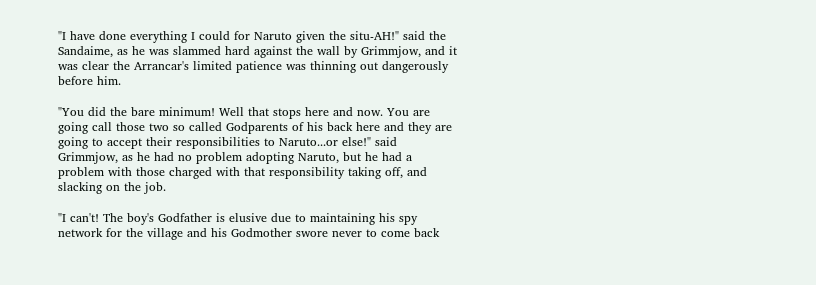"I have done everything I could for Naruto given the situ-AH!" said the Sandaime, as he was slammed hard against the wall by Grimmjow, and it was clear the Arrancar's limited patience was thinning out dangerously before him.

"You did the bare minimum! Well that stops here and now. You are going call those two so called Godparents of his back here and they are going to accept their responsibilities to Naruto...or else!" said Grimmjow, as he had no problem adopting Naruto, but he had a problem with those charged with that responsibility taking off, and slacking on the job.

"I can't! The boy's Godfather is elusive due to maintaining his spy network for the village and his Godmother swore never to come back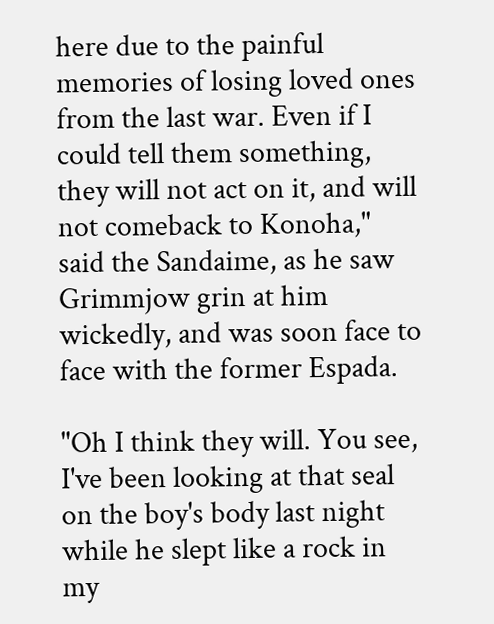here due to the painful memories of losing loved ones from the last war. Even if I could tell them something, they will not act on it, and will not comeback to Konoha," said the Sandaime, as he saw Grimmjow grin at him wickedly, and was soon face to face with the former Espada.

"Oh I think they will. You see, I've been looking at that seal on the boy's body last night while he slept like a rock in my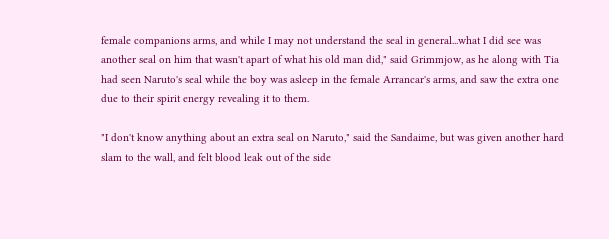female companions arms, and while I may not understand the seal in general...what I did see was another seal on him that wasn't apart of what his old man did," said Grimmjow, as he along with Tia had seen Naruto's seal while the boy was asleep in the female Arrancar's arms, and saw the extra one due to their spirit energy revealing it to them.

"I don't know anything about an extra seal on Naruto," said the Sandaime, but was given another hard slam to the wall, and felt blood leak out of the side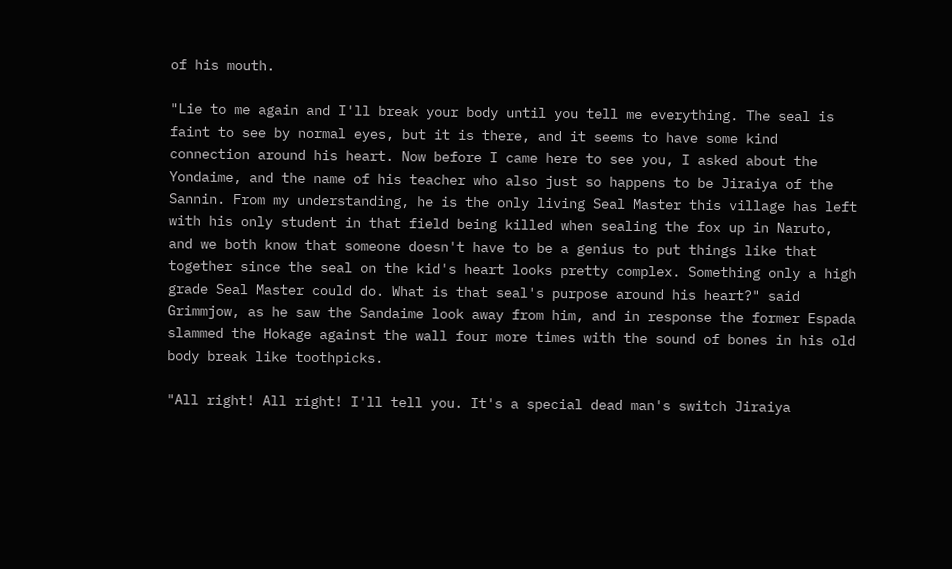of his mouth.

"Lie to me again and I'll break your body until you tell me everything. The seal is faint to see by normal eyes, but it is there, and it seems to have some kind connection around his heart. Now before I came here to see you, I asked about the Yondaime, and the name of his teacher who also just so happens to be Jiraiya of the Sannin. From my understanding, he is the only living Seal Master this village has left with his only student in that field being killed when sealing the fox up in Naruto, and we both know that someone doesn't have to be a genius to put things like that together since the seal on the kid's heart looks pretty complex. Something only a high grade Seal Master could do. What is that seal's purpose around his heart?" said Grimmjow, as he saw the Sandaime look away from him, and in response the former Espada slammed the Hokage against the wall four more times with the sound of bones in his old body break like toothpicks.

"All right! All right! I'll tell you. It's a special dead man's switch Jiraiya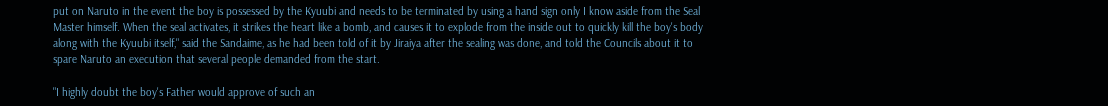put on Naruto in the event the boy is possessed by the Kyuubi and needs to be terminated by using a hand sign only I know aside from the Seal Master himself. When the seal activates, it strikes the heart like a bomb, and causes it to explode from the inside out to quickly kill the boy's body along with the Kyuubi itself," said the Sandaime, as he had been told of it by Jiraiya after the sealing was done, and told the Councils about it to spare Naruto an execution that several people demanded from the start.

"I highly doubt the boy's Father would approve of such an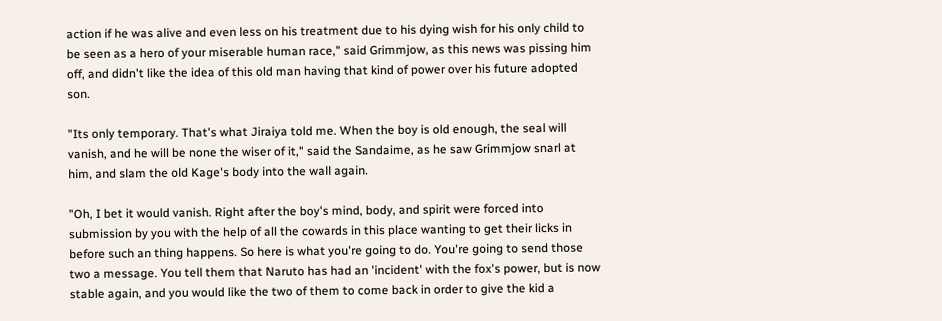action if he was alive and even less on his treatment due to his dying wish for his only child to be seen as a hero of your miserable human race," said Grimmjow, as this news was pissing him off, and didn't like the idea of this old man having that kind of power over his future adopted son.

"Its only temporary. That's what Jiraiya told me. When the boy is old enough, the seal will vanish, and he will be none the wiser of it," said the Sandaime, as he saw Grimmjow snarl at him, and slam the old Kage's body into the wall again.

"Oh, I bet it would vanish. Right after the boy's mind, body, and spirit were forced into submission by you with the help of all the cowards in this place wanting to get their licks in before such an thing happens. So here is what you're going to do. You're going to send those two a message. You tell them that Naruto has had an 'incident' with the fox's power, but is now stable again, and you would like the two of them to come back in order to give the kid a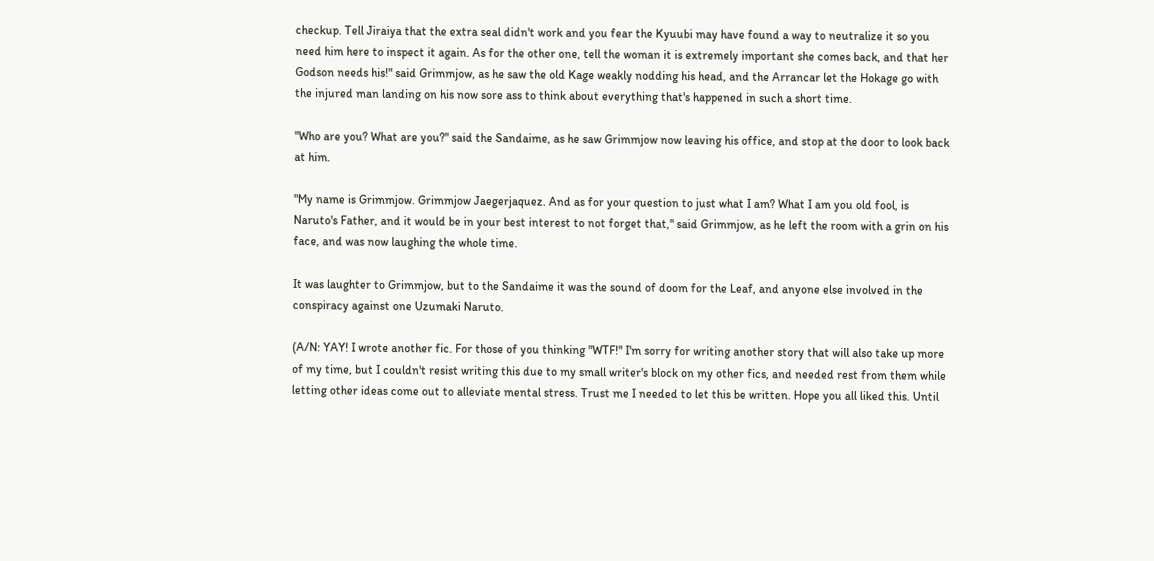checkup. Tell Jiraiya that the extra seal didn't work and you fear the Kyuubi may have found a way to neutralize it so you need him here to inspect it again. As for the other one, tell the woman it is extremely important she comes back, and that her Godson needs his!" said Grimmjow, as he saw the old Kage weakly nodding his head, and the Arrancar let the Hokage go with the injured man landing on his now sore ass to think about everything that's happened in such a short time.

"Who are you? What are you?" said the Sandaime, as he saw Grimmjow now leaving his office, and stop at the door to look back at him.

"My name is Grimmjow. Grimmjow Jaegerjaquez. And as for your question to just what I am? What I am you old fool, is Naruto's Father, and it would be in your best interest to not forget that," said Grimmjow, as he left the room with a grin on his face, and was now laughing the whole time.

It was laughter to Grimmjow, but to the Sandaime it was the sound of doom for the Leaf, and anyone else involved in the conspiracy against one Uzumaki Naruto.

(A/N: YAY! I wrote another fic. For those of you thinking "WTF!" I'm sorry for writing another story that will also take up more of my time, but I couldn't resist writing this due to my small writer's block on my other fics, and needed rest from them while letting other ideas come out to alleviate mental stress. Trust me I needed to let this be written. Hope you all liked this. Until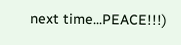next time...PEACE!!!)